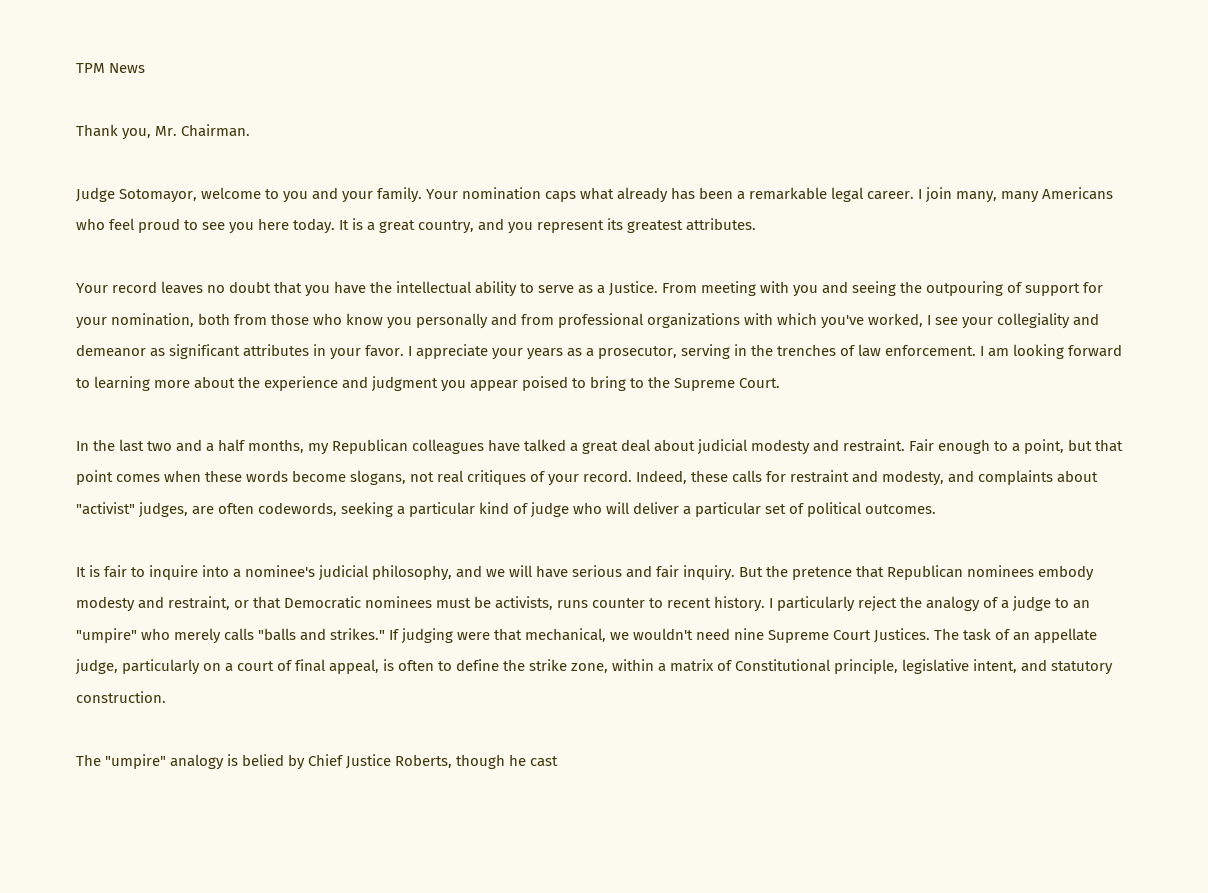TPM News

Thank you, Mr. Chairman.

Judge Sotomayor, welcome to you and your family. Your nomination caps what already has been a remarkable legal career. I join many, many Americans who feel proud to see you here today. It is a great country, and you represent its greatest attributes.

Your record leaves no doubt that you have the intellectual ability to serve as a Justice. From meeting with you and seeing the outpouring of support for your nomination, both from those who know you personally and from professional organizations with which you've worked, I see your collegiality and demeanor as significant attributes in your favor. I appreciate your years as a prosecutor, serving in the trenches of law enforcement. I am looking forward to learning more about the experience and judgment you appear poised to bring to the Supreme Court.

In the last two and a half months, my Republican colleagues have talked a great deal about judicial modesty and restraint. Fair enough to a point, but that point comes when these words become slogans, not real critiques of your record. Indeed, these calls for restraint and modesty, and complaints about "activist" judges, are often codewords, seeking a particular kind of judge who will deliver a particular set of political outcomes.

It is fair to inquire into a nominee's judicial philosophy, and we will have serious and fair inquiry. But the pretence that Republican nominees embody modesty and restraint, or that Democratic nominees must be activists, runs counter to recent history. I particularly reject the analogy of a judge to an "umpire" who merely calls "balls and strikes." If judging were that mechanical, we wouldn't need nine Supreme Court Justices. The task of an appellate judge, particularly on a court of final appeal, is often to define the strike zone, within a matrix of Constitutional principle, legislative intent, and statutory construction.

The "umpire" analogy is belied by Chief Justice Roberts, though he cast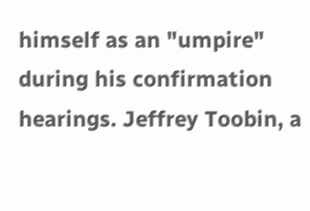himself as an "umpire" during his confirmation hearings. Jeffrey Toobin, a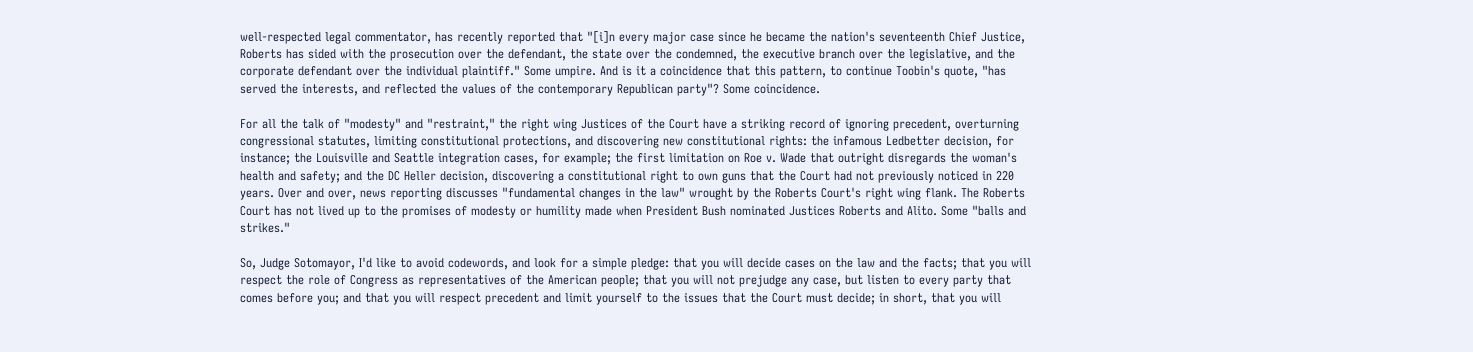well-respected legal commentator, has recently reported that "[i]n every major case since he became the nation's seventeenth Chief Justice, Roberts has sided with the prosecution over the defendant, the state over the condemned, the executive branch over the legislative, and the corporate defendant over the individual plaintiff." Some umpire. And is it a coincidence that this pattern, to continue Toobin's quote, "has served the interests, and reflected the values of the contemporary Republican party"? Some coincidence.

For all the talk of "modesty" and "restraint," the right wing Justices of the Court have a striking record of ignoring precedent, overturning congressional statutes, limiting constitutional protections, and discovering new constitutional rights: the infamous Ledbetter decision, for instance; the Louisville and Seattle integration cases, for example; the first limitation on Roe v. Wade that outright disregards the woman's health and safety; and the DC Heller decision, discovering a constitutional right to own guns that the Court had not previously noticed in 220 years. Over and over, news reporting discusses "fundamental changes in the law" wrought by the Roberts Court's right wing flank. The Roberts Court has not lived up to the promises of modesty or humility made when President Bush nominated Justices Roberts and Alito. Some "balls and strikes."

So, Judge Sotomayor, I'd like to avoid codewords, and look for a simple pledge: that you will decide cases on the law and the facts; that you will respect the role of Congress as representatives of the American people; that you will not prejudge any case, but listen to every party that comes before you; and that you will respect precedent and limit yourself to the issues that the Court must decide; in short, that you will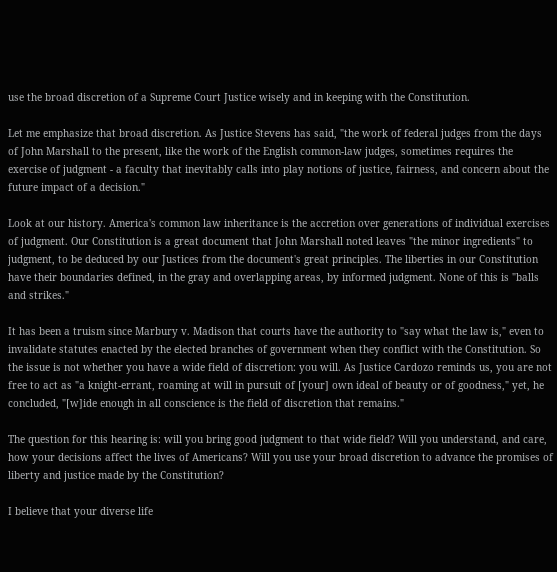use the broad discretion of a Supreme Court Justice wisely and in keeping with the Constitution.

Let me emphasize that broad discretion. As Justice Stevens has said, "the work of federal judges from the days of John Marshall to the present, like the work of the English common-law judges, sometimes requires the exercise of judgment - a faculty that inevitably calls into play notions of justice, fairness, and concern about the future impact of a decision."

Look at our history. America's common law inheritance is the accretion over generations of individual exercises of judgment. Our Constitution is a great document that John Marshall noted leaves "the minor ingredients" to judgment, to be deduced by our Justices from the document's great principles. The liberties in our Constitution have their boundaries defined, in the gray and overlapping areas, by informed judgment. None of this is "balls and strikes."

It has been a truism since Marbury v. Madison that courts have the authority to "say what the law is," even to invalidate statutes enacted by the elected branches of government when they conflict with the Constitution. So the issue is not whether you have a wide field of discretion: you will. As Justice Cardozo reminds us, you are not free to act as "a knight-errant, roaming at will in pursuit of [your] own ideal of beauty or of goodness," yet, he concluded, "[w]ide enough in all conscience is the field of discretion that remains."

The question for this hearing is: will you bring good judgment to that wide field? Will you understand, and care, how your decisions affect the lives of Americans? Will you use your broad discretion to advance the promises of liberty and justice made by the Constitution?

I believe that your diverse life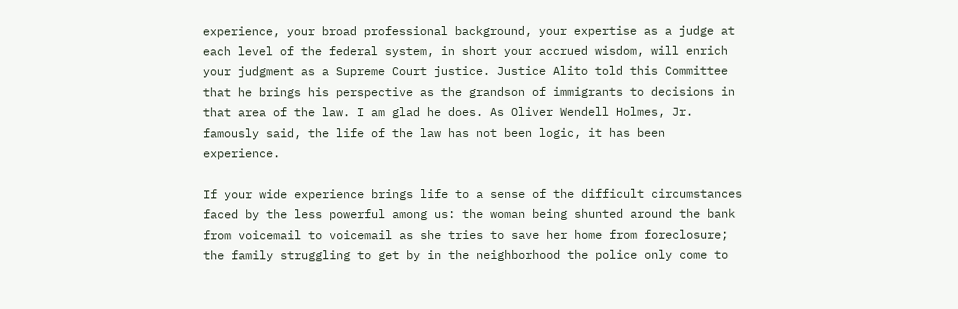experience, your broad professional background, your expertise as a judge at each level of the federal system, in short your accrued wisdom, will enrich your judgment as a Supreme Court justice. Justice Alito told this Committee that he brings his perspective as the grandson of immigrants to decisions in that area of the law. I am glad he does. As Oliver Wendell Holmes, Jr. famously said, the life of the law has not been logic, it has been experience.

If your wide experience brings life to a sense of the difficult circumstances faced by the less powerful among us: the woman being shunted around the bank from voicemail to voicemail as she tries to save her home from foreclosure; the family struggling to get by in the neighborhood the police only come to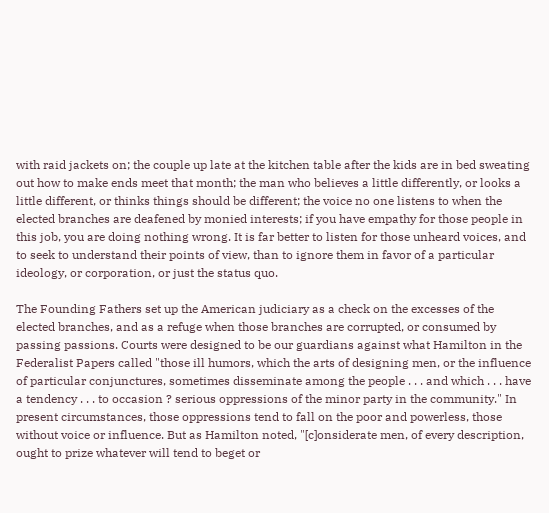with raid jackets on; the couple up late at the kitchen table after the kids are in bed sweating out how to make ends meet that month; the man who believes a little differently, or looks a little different, or thinks things should be different; the voice no one listens to when the elected branches are deafened by monied interests; if you have empathy for those people in this job, you are doing nothing wrong. It is far better to listen for those unheard voices, and to seek to understand their points of view, than to ignore them in favor of a particular ideology, or corporation, or just the status quo.

The Founding Fathers set up the American judiciary as a check on the excesses of the elected branches, and as a refuge when those branches are corrupted, or consumed by passing passions. Courts were designed to be our guardians against what Hamilton in the Federalist Papers called "those ill humors, which the arts of designing men, or the influence of particular conjunctures, sometimes disseminate among the people . . . and which . . . have a tendency . . . to occasion ? serious oppressions of the minor party in the community." In present circumstances, those oppressions tend to fall on the poor and powerless, those without voice or influence. But as Hamilton noted, "[c]onsiderate men, of every description, ought to prize whatever will tend to beget or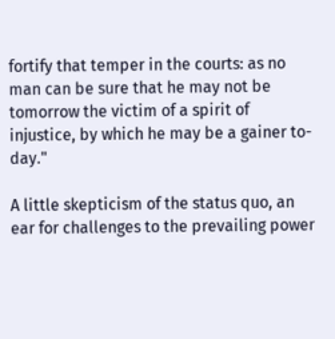fortify that temper in the courts: as no man can be sure that he may not be tomorrow the victim of a spirit of injustice, by which he may be a gainer to-day."

A little skepticism of the status quo, an ear for challenges to the prevailing power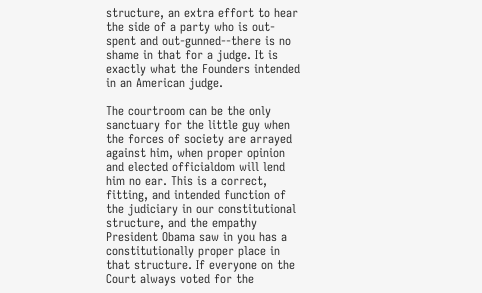structure, an extra effort to hear the side of a party who is out-spent and out-gunned--there is no shame in that for a judge. It is exactly what the Founders intended in an American judge.

The courtroom can be the only sanctuary for the little guy when the forces of society are arrayed against him, when proper opinion and elected officialdom will lend him no ear. This is a correct, fitting, and intended function of the judiciary in our constitutional structure, and the empathy President Obama saw in you has a constitutionally proper place in that structure. If everyone on the Court always voted for the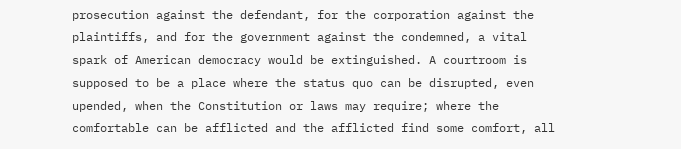prosecution against the defendant, for the corporation against the plaintiffs, and for the government against the condemned, a vital spark of American democracy would be extinguished. A courtroom is supposed to be a place where the status quo can be disrupted, even upended, when the Constitution or laws may require; where the comfortable can be afflicted and the afflicted find some comfort, all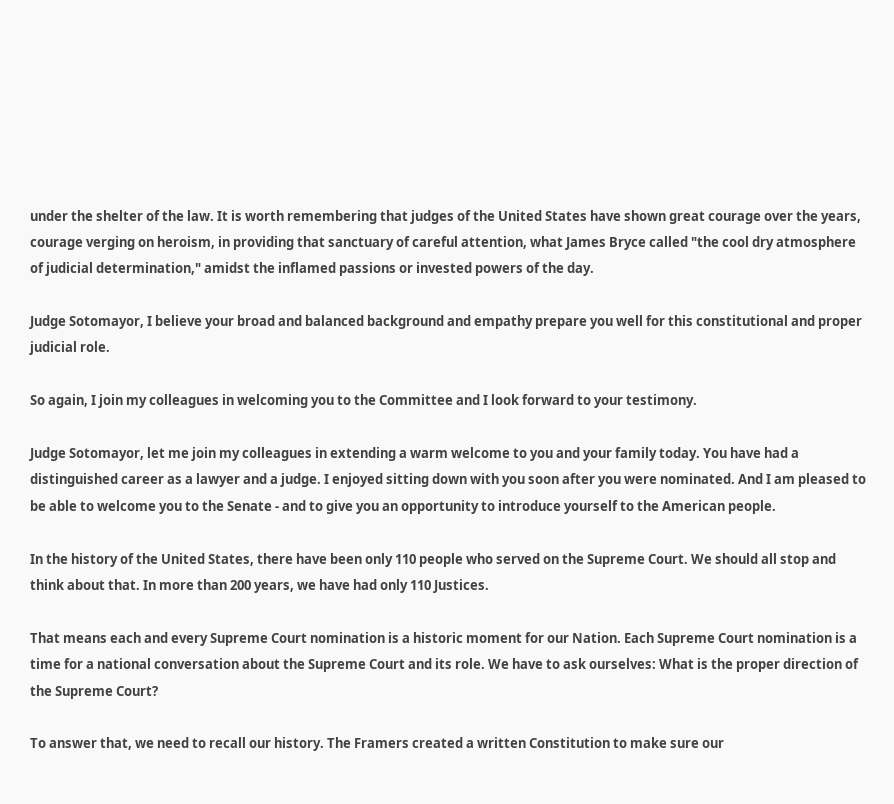under the shelter of the law. It is worth remembering that judges of the United States have shown great courage over the years, courage verging on heroism, in providing that sanctuary of careful attention, what James Bryce called "the cool dry atmosphere of judicial determination," amidst the inflamed passions or invested powers of the day.

Judge Sotomayor, I believe your broad and balanced background and empathy prepare you well for this constitutional and proper judicial role.

So again, I join my colleagues in welcoming you to the Committee and I look forward to your testimony.

Judge Sotomayor, let me join my colleagues in extending a warm welcome to you and your family today. You have had a distinguished career as a lawyer and a judge. I enjoyed sitting down with you soon after you were nominated. And I am pleased to be able to welcome you to the Senate - and to give you an opportunity to introduce yourself to the American people.

In the history of the United States, there have been only 110 people who served on the Supreme Court. We should all stop and think about that. In more than 200 years, we have had only 110 Justices.

That means each and every Supreme Court nomination is a historic moment for our Nation. Each Supreme Court nomination is a time for a national conversation about the Supreme Court and its role. We have to ask ourselves: What is the proper direction of the Supreme Court?

To answer that, we need to recall our history. The Framers created a written Constitution to make sure our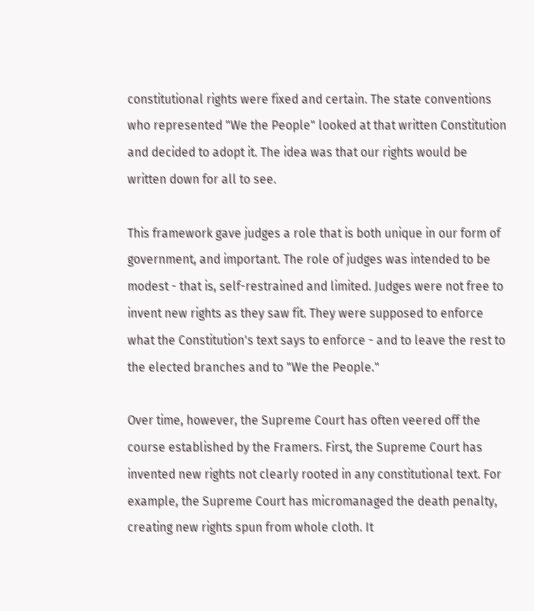constitutional rights were fixed and certain. The state conventions who represented "We the People" looked at that written Constitution and decided to adopt it. The idea was that our rights would be written down for all to see.

This framework gave judges a role that is both unique in our form of government, and important. The role of judges was intended to be modest - that is, self-restrained and limited. Judges were not free to invent new rights as they saw fit. They were supposed to enforce what the Constitution's text says to enforce - and to leave the rest to the elected branches and to "We the People."

Over time, however, the Supreme Court has often veered off the course established by the Framers. First, the Supreme Court has invented new rights not clearly rooted in any constitutional text. For example, the Supreme Court has micromanaged the death penalty, creating new rights spun from whole cloth. It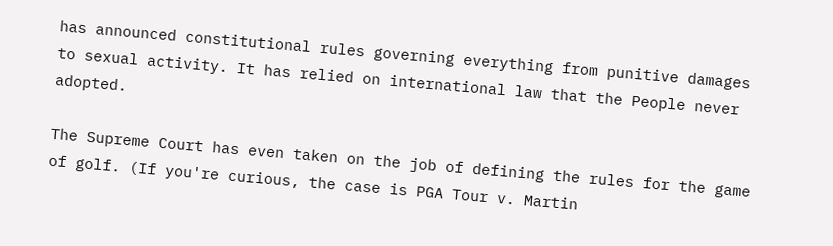has announced constitutional rules governing everything from punitive damages to sexual activity. It has relied on international law that the People never adopted.

The Supreme Court has even taken on the job of defining the rules for the game of golf. (If you're curious, the case is PGA Tour v. Martin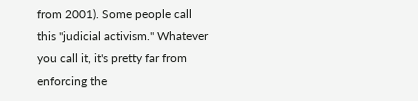from 2001). Some people call this "judicial activism." Whatever you call it, it's pretty far from enforcing the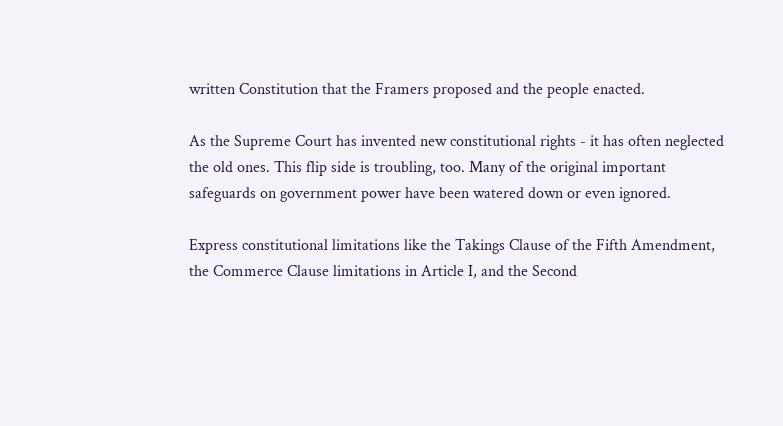written Constitution that the Framers proposed and the people enacted.

As the Supreme Court has invented new constitutional rights - it has often neglected the old ones. This flip side is troubling, too. Many of the original important safeguards on government power have been watered down or even ignored.

Express constitutional limitations like the Takings Clause of the Fifth Amendment, the Commerce Clause limitations in Article I, and the Second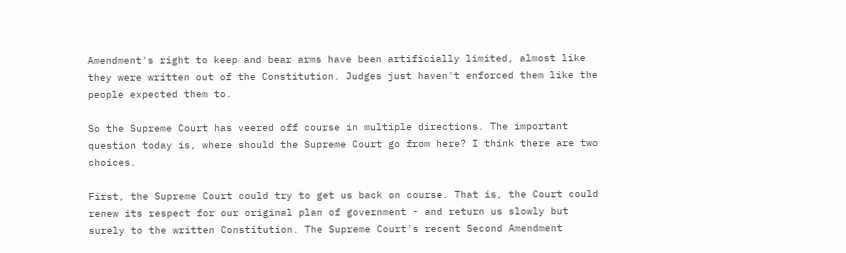Amendment's right to keep and bear arms have been artificially limited, almost like they were written out of the Constitution. Judges just haven't enforced them like the people expected them to.

So the Supreme Court has veered off course in multiple directions. The important question today is, where should the Supreme Court go from here? I think there are two choices.

First, the Supreme Court could try to get us back on course. That is, the Court could renew its respect for our original plan of government - and return us slowly but surely to the written Constitution. The Supreme Court's recent Second Amendment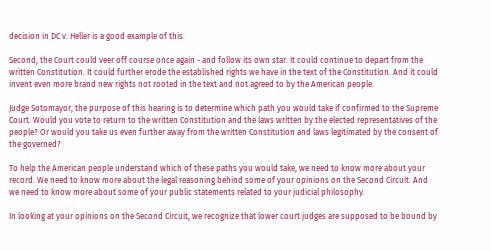decision in DC v. Heller is a good example of this.

Second, the Court could veer off course once again - and follow its own star. It could continue to depart from the written Constitution. It could further erode the established rights we have in the text of the Constitution. And it could invent even more brand new rights not rooted in the text and not agreed to by the American people.

Judge Sotomayor, the purpose of this hearing is to determine which path you would take if confirmed to the Supreme Court. Would you vote to return to the written Constitution and the laws written by the elected representatives of the people? Or would you take us even further away from the written Constitution and laws legitimated by the consent of the governed?

To help the American people understand which of these paths you would take, we need to know more about your record. We need to know more about the legal reasoning behind some of your opinions on the Second Circuit. And we need to know more about some of your public statements related to your judicial philosophy.

In looking at your opinions on the Second Circuit, we recognize that lower court judges are supposed to be bound by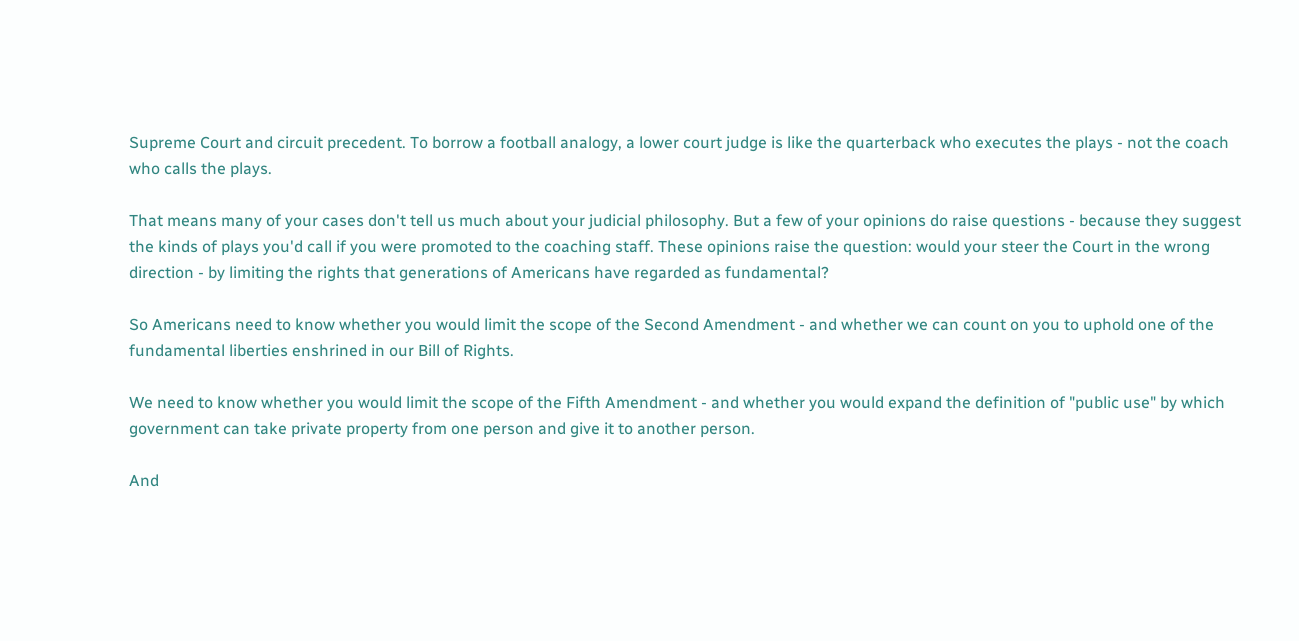Supreme Court and circuit precedent. To borrow a football analogy, a lower court judge is like the quarterback who executes the plays - not the coach who calls the plays.

That means many of your cases don't tell us much about your judicial philosophy. But a few of your opinions do raise questions - because they suggest the kinds of plays you'd call if you were promoted to the coaching staff. These opinions raise the question: would your steer the Court in the wrong direction - by limiting the rights that generations of Americans have regarded as fundamental?

So Americans need to know whether you would limit the scope of the Second Amendment - and whether we can count on you to uphold one of the fundamental liberties enshrined in our Bill of Rights.

We need to know whether you would limit the scope of the Fifth Amendment - and whether you would expand the definition of "public use" by which government can take private property from one person and give it to another person.

And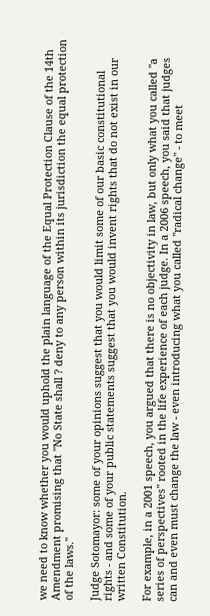we need to know whether you would uphold the plain language of the Equal Protection Clause of the 14th Amendment promising that "No State shall ? deny to any person within its jurisdiction the equal protection of the laws."

Judge Sotomayor: some of your opinions suggest that you would limit some of our basic constitutional rights - and some of your public statements suggest that you would invent rights that do not exist in our written Constitution.

For example, in a 2001 speech, you argued that there is no objectivity in law, but only what you called "a series of perspectives" rooted in the life experience of each judge. In a 2006 speech, you said that judges can and even must change the law - even introducing what you called "radical change" - to meet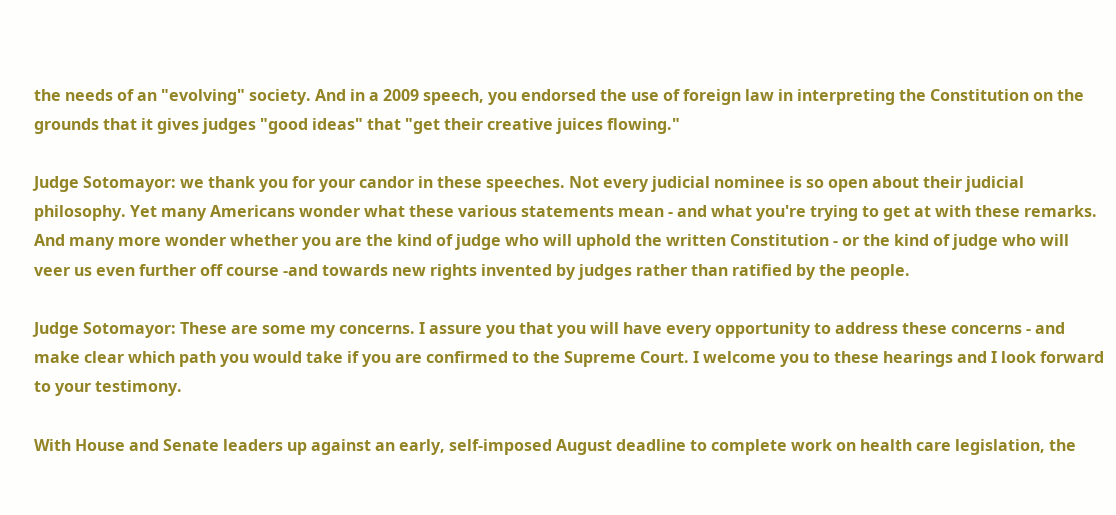the needs of an "evolving" society. And in a 2009 speech, you endorsed the use of foreign law in interpreting the Constitution on the grounds that it gives judges "good ideas" that "get their creative juices flowing."

Judge Sotomayor: we thank you for your candor in these speeches. Not every judicial nominee is so open about their judicial philosophy. Yet many Americans wonder what these various statements mean - and what you're trying to get at with these remarks. And many more wonder whether you are the kind of judge who will uphold the written Constitution - or the kind of judge who will veer us even further off course -and towards new rights invented by judges rather than ratified by the people.

Judge Sotomayor: These are some my concerns. I assure you that you will have every opportunity to address these concerns - and make clear which path you would take if you are confirmed to the Supreme Court. I welcome you to these hearings and I look forward to your testimony.

With House and Senate leaders up against an early, self-imposed August deadline to complete work on health care legislation, the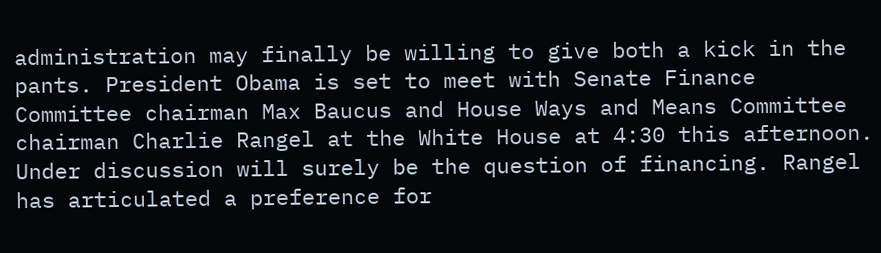administration may finally be willing to give both a kick in the pants. President Obama is set to meet with Senate Finance Committee chairman Max Baucus and House Ways and Means Committee chairman Charlie Rangel at the White House at 4:30 this afternoon. Under discussion will surely be the question of financing. Rangel has articulated a preference for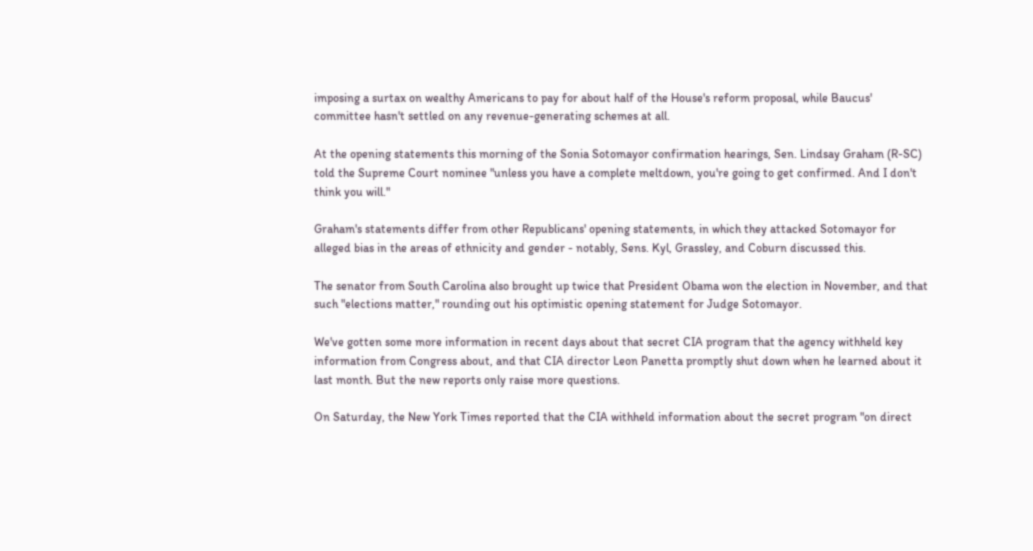imposing a surtax on wealthy Americans to pay for about half of the House's reform proposal, while Baucus' committee hasn't settled on any revenue-generating schemes at all.

At the opening statements this morning of the Sonia Sotomayor confirmation hearings, Sen. Lindsay Graham (R-SC) told the Supreme Court nominee "unless you have a complete meltdown, you're going to get confirmed. And I don't think you will."

Graham's statements differ from other Republicans' opening statements, in which they attacked Sotomayor for alleged bias in the areas of ethnicity and gender - notably, Sens. Kyl, Grassley, and Coburn discussed this.

The senator from South Carolina also brought up twice that President Obama won the election in November, and that such "elections matter," rounding out his optimistic opening statement for Judge Sotomayor.

We've gotten some more information in recent days about that secret CIA program that the agency withheld key information from Congress about, and that CIA director Leon Panetta promptly shut down when he learned about it last month. But the new reports only raise more questions.

On Saturday, the New York Times reported that the CIA withheld information about the secret program "on direct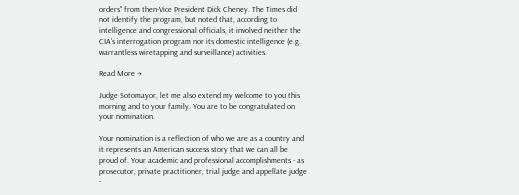orders" from then-Vice President Dick Cheney. The Times did not identify the program, but noted that, according to intelligence and congressional officials, it involved neither the CIA's interrogation program nor its domestic intelligence (e.g. warrantless wiretapping and surveillance) activities.

Read More →

Judge Sotomayor, let me also extend my welcome to you this morning and to your family. You are to be congratulated on your nomination.

Your nomination is a reflection of who we are as a country and it represents an American success story that we can all be proud of. Your academic and professional accomplishments - as prosecutor, private practitioner, trial judge and appellate judge -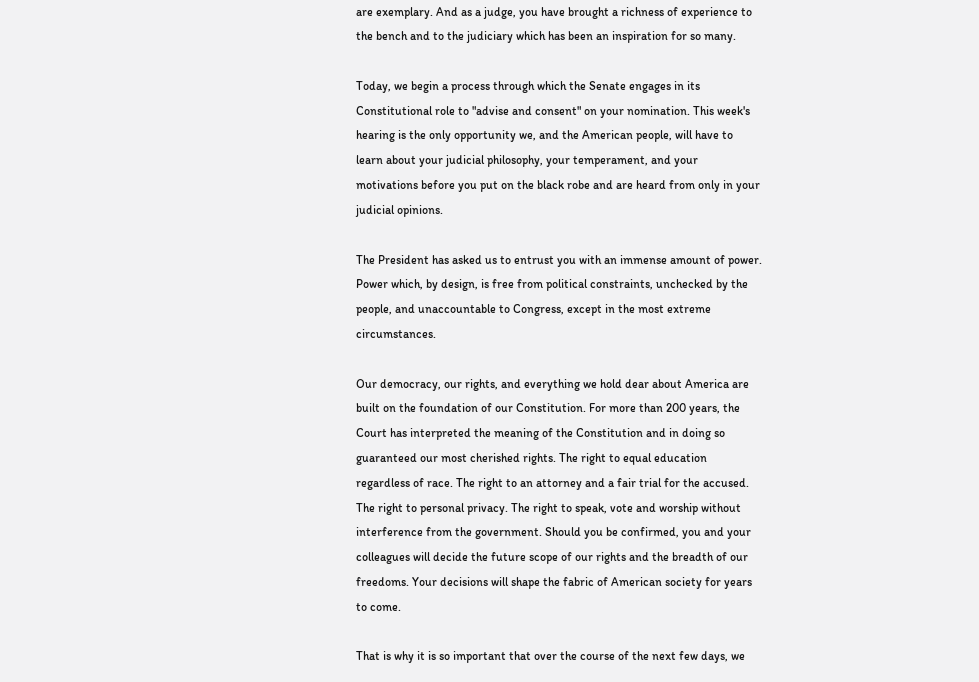are exemplary. And as a judge, you have brought a richness of experience to the bench and to the judiciary which has been an inspiration for so many.

Today, we begin a process through which the Senate engages in its Constitutional role to "advise and consent" on your nomination. This week's hearing is the only opportunity we, and the American people, will have to learn about your judicial philosophy, your temperament, and your motivations before you put on the black robe and are heard from only in your judicial opinions.

The President has asked us to entrust you with an immense amount of power. Power which, by design, is free from political constraints, unchecked by the people, and unaccountable to Congress, except in the most extreme circumstances.

Our democracy, our rights, and everything we hold dear about America are built on the foundation of our Constitution. For more than 200 years, the Court has interpreted the meaning of the Constitution and in doing so guaranteed our most cherished rights. The right to equal education regardless of race. The right to an attorney and a fair trial for the accused. The right to personal privacy. The right to speak, vote and worship without interference from the government. Should you be confirmed, you and your colleagues will decide the future scope of our rights and the breadth of our freedoms. Your decisions will shape the fabric of American society for years to come.

That is why it is so important that over the course of the next few days, we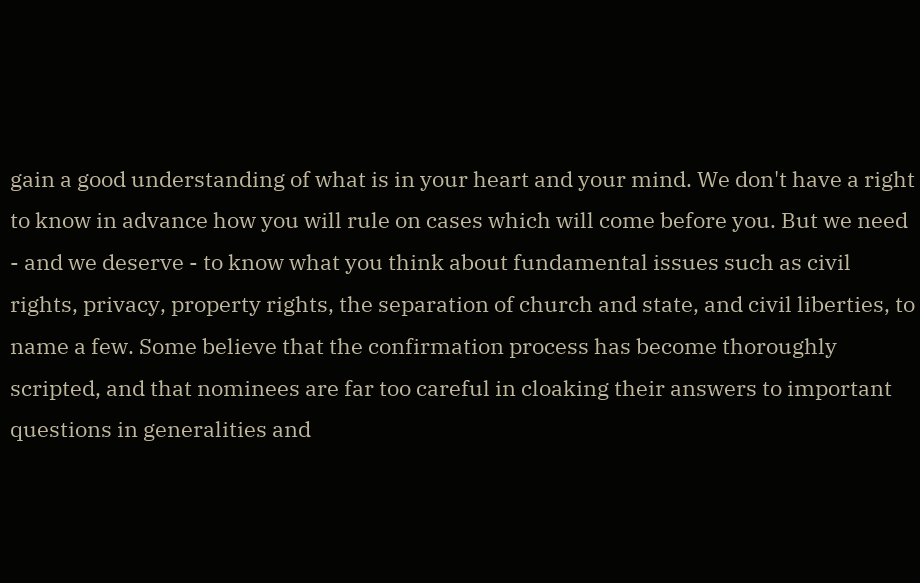gain a good understanding of what is in your heart and your mind. We don't have a right to know in advance how you will rule on cases which will come before you. But we need - and we deserve - to know what you think about fundamental issues such as civil rights, privacy, property rights, the separation of church and state, and civil liberties, to name a few. Some believe that the confirmation process has become thoroughly scripted, and that nominees are far too careful in cloaking their answers to important questions in generalities and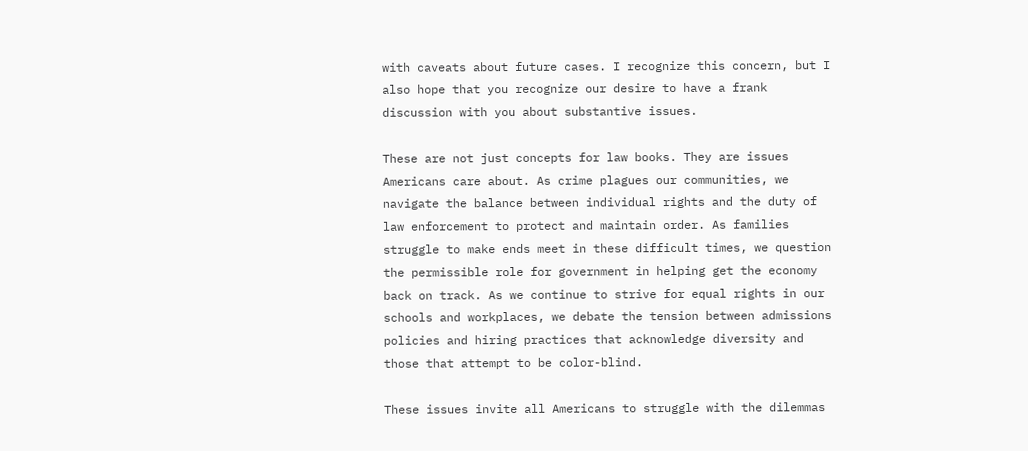with caveats about future cases. I recognize this concern, but I also hope that you recognize our desire to have a frank discussion with you about substantive issues.

These are not just concepts for law books. They are issues Americans care about. As crime plagues our communities, we navigate the balance between individual rights and the duty of law enforcement to protect and maintain order. As families struggle to make ends meet in these difficult times, we question the permissible role for government in helping get the economy back on track. As we continue to strive for equal rights in our schools and workplaces, we debate the tension between admissions policies and hiring practices that acknowledge diversity and those that attempt to be color-blind.

These issues invite all Americans to struggle with the dilemmas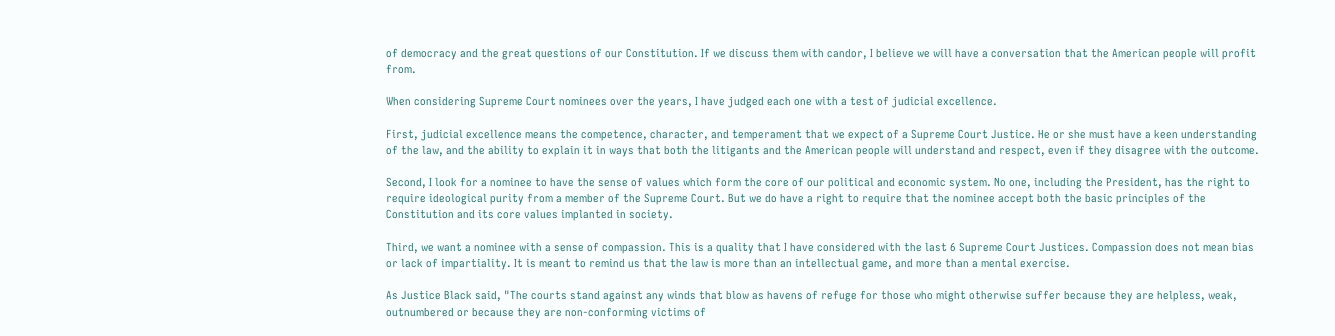of democracy and the great questions of our Constitution. If we discuss them with candor, I believe we will have a conversation that the American people will profit from.

When considering Supreme Court nominees over the years, I have judged each one with a test of judicial excellence.

First, judicial excellence means the competence, character, and temperament that we expect of a Supreme Court Justice. He or she must have a keen understanding of the law, and the ability to explain it in ways that both the litigants and the American people will understand and respect, even if they disagree with the outcome.

Second, I look for a nominee to have the sense of values which form the core of our political and economic system. No one, including the President, has the right to require ideological purity from a member of the Supreme Court. But we do have a right to require that the nominee accept both the basic principles of the Constitution and its core values implanted in society.

Third, we want a nominee with a sense of compassion. This is a quality that I have considered with the last 6 Supreme Court Justices. Compassion does not mean bias or lack of impartiality. It is meant to remind us that the law is more than an intellectual game, and more than a mental exercise.

As Justice Black said, "The courts stand against any winds that blow as havens of refuge for those who might otherwise suffer because they are helpless, weak, outnumbered or because they are non-conforming victims of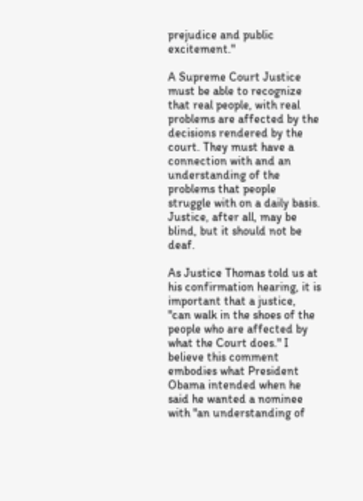prejudice and public excitement."

A Supreme Court Justice must be able to recognize that real people, with real problems are affected by the decisions rendered by the court. They must have a connection with and an understanding of the problems that people struggle with on a daily basis. Justice, after all, may be blind, but it should not be deaf.

As Justice Thomas told us at his confirmation hearing, it is important that a justice, "can walk in the shoes of the people who are affected by what the Court does." I believe this comment embodies what President Obama intended when he said he wanted a nominee with "an understanding of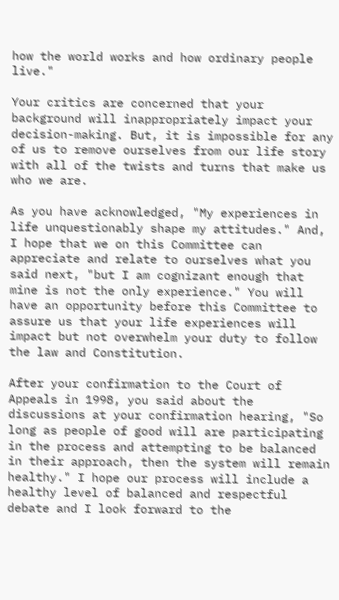how the world works and how ordinary people live."

Your critics are concerned that your background will inappropriately impact your decision-making. But, it is impossible for any of us to remove ourselves from our life story with all of the twists and turns that make us who we are.

As you have acknowledged, "My experiences in life unquestionably shape my attitudes." And, I hope that we on this Committee can appreciate and relate to ourselves what you said next, "but I am cognizant enough that mine is not the only experience." You will have an opportunity before this Committee to assure us that your life experiences will impact but not overwhelm your duty to follow the law and Constitution.

After your confirmation to the Court of Appeals in 1998, you said about the discussions at your confirmation hearing, "So long as people of good will are participating in the process and attempting to be balanced in their approach, then the system will remain healthy." I hope our process will include a healthy level of balanced and respectful debate and I look forward to the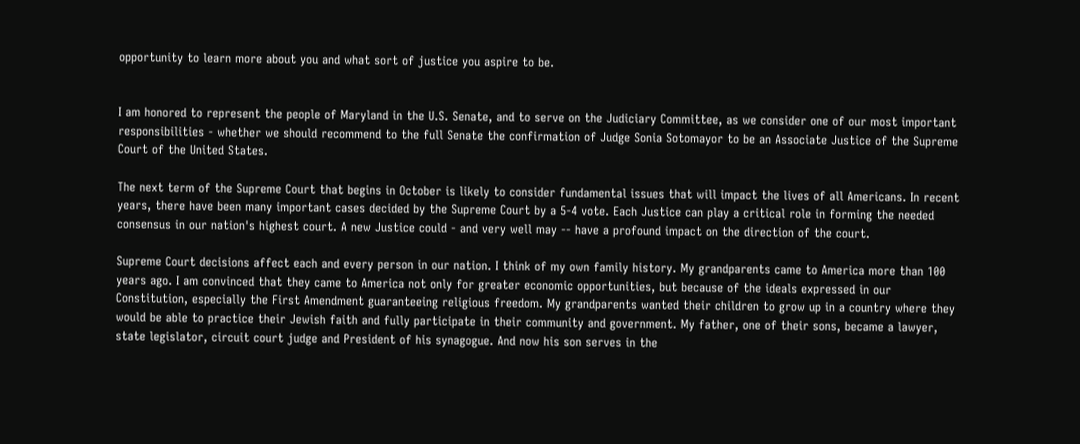opportunity to learn more about you and what sort of justice you aspire to be.


I am honored to represent the people of Maryland in the U.S. Senate, and to serve on the Judiciary Committee, as we consider one of our most important responsibilities - whether we should recommend to the full Senate the confirmation of Judge Sonia Sotomayor to be an Associate Justice of the Supreme Court of the United States.

The next term of the Supreme Court that begins in October is likely to consider fundamental issues that will impact the lives of all Americans. In recent years, there have been many important cases decided by the Supreme Court by a 5-4 vote. Each Justice can play a critical role in forming the needed consensus in our nation's highest court. A new Justice could - and very well may -- have a profound impact on the direction of the court.

Supreme Court decisions affect each and every person in our nation. I think of my own family history. My grandparents came to America more than 100 years ago. I am convinced that they came to America not only for greater economic opportunities, but because of the ideals expressed in our Constitution, especially the First Amendment guaranteeing religious freedom. My grandparents wanted their children to grow up in a country where they would be able to practice their Jewish faith and fully participate in their community and government. My father, one of their sons, became a lawyer, state legislator, circuit court judge and President of his synagogue. And now his son serves in the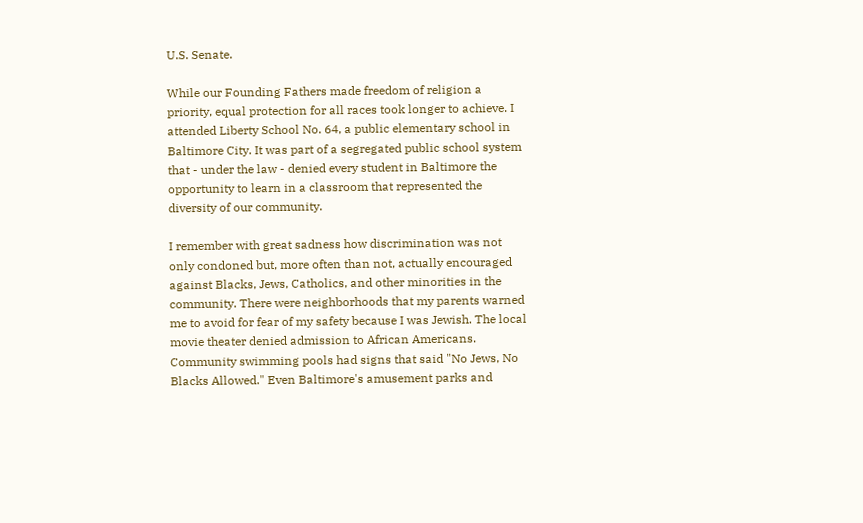U.S. Senate.

While our Founding Fathers made freedom of religion a priority, equal protection for all races took longer to achieve. I attended Liberty School No. 64, a public elementary school in Baltimore City. It was part of a segregated public school system that - under the law - denied every student in Baltimore the opportunity to learn in a classroom that represented the diversity of our community.

I remember with great sadness how discrimination was not only condoned but, more often than not, actually encouraged against Blacks, Jews, Catholics, and other minorities in the community. There were neighborhoods that my parents warned me to avoid for fear of my safety because I was Jewish. The local movie theater denied admission to African Americans. Community swimming pools had signs that said "No Jews, No Blacks Allowed." Even Baltimore's amusement parks and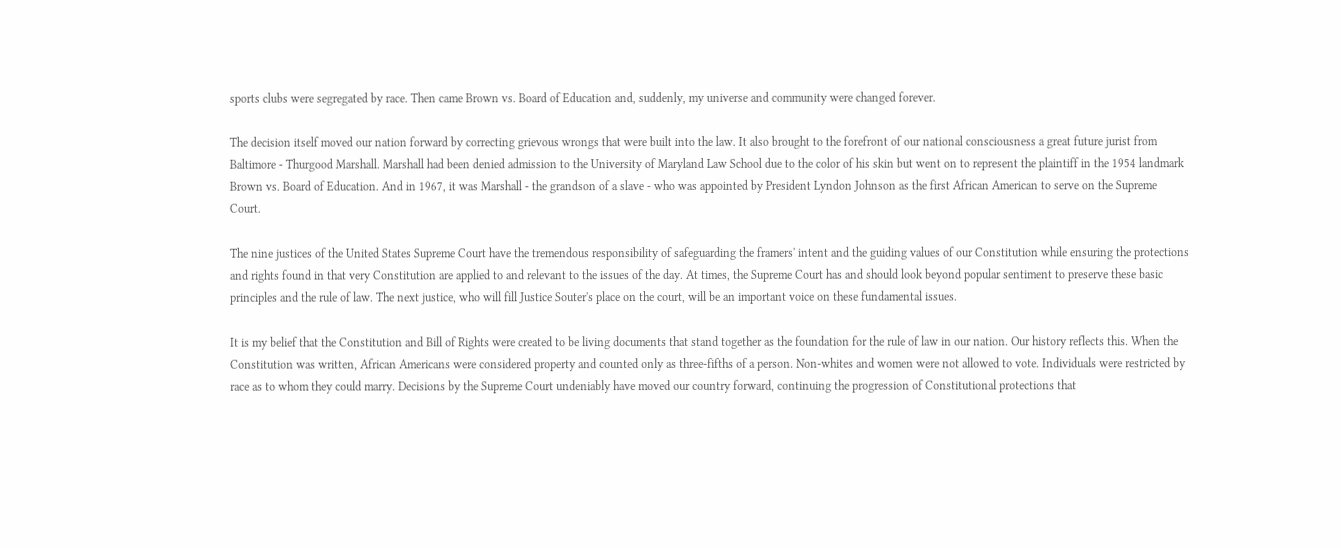sports clubs were segregated by race. Then came Brown vs. Board of Education and, suddenly, my universe and community were changed forever.

The decision itself moved our nation forward by correcting grievous wrongs that were built into the law. It also brought to the forefront of our national consciousness a great future jurist from Baltimore - Thurgood Marshall. Marshall had been denied admission to the University of Maryland Law School due to the color of his skin but went on to represent the plaintiff in the 1954 landmark Brown vs. Board of Education. And in 1967, it was Marshall - the grandson of a slave - who was appointed by President Lyndon Johnson as the first African American to serve on the Supreme Court.

The nine justices of the United States Supreme Court have the tremendous responsibility of safeguarding the framers' intent and the guiding values of our Constitution while ensuring the protections and rights found in that very Constitution are applied to and relevant to the issues of the day. At times, the Supreme Court has and should look beyond popular sentiment to preserve these basic principles and the rule of law. The next justice, who will fill Justice Souter's place on the court, will be an important voice on these fundamental issues.

It is my belief that the Constitution and Bill of Rights were created to be living documents that stand together as the foundation for the rule of law in our nation. Our history reflects this. When the Constitution was written, African Americans were considered property and counted only as three-fifths of a person. Non-whites and women were not allowed to vote. Individuals were restricted by race as to whom they could marry. Decisions by the Supreme Court undeniably have moved our country forward, continuing the progression of Constitutional protections that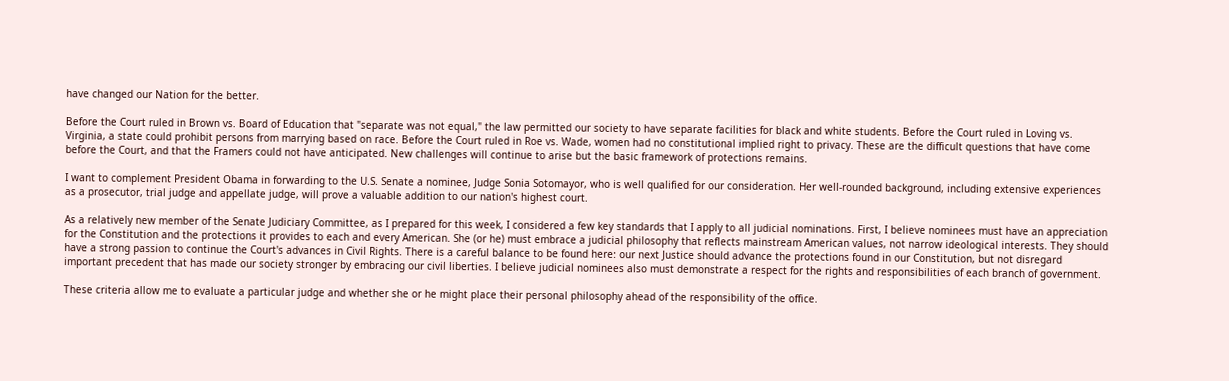have changed our Nation for the better.

Before the Court ruled in Brown vs. Board of Education that "separate was not equal," the law permitted our society to have separate facilities for black and white students. Before the Court ruled in Loving vs. Virginia, a state could prohibit persons from marrying based on race. Before the Court ruled in Roe vs. Wade, women had no constitutional implied right to privacy. These are the difficult questions that have come before the Court, and that the Framers could not have anticipated. New challenges will continue to arise but the basic framework of protections remains.

I want to complement President Obama in forwarding to the U.S. Senate a nominee, Judge Sonia Sotomayor, who is well qualified for our consideration. Her well-rounded background, including extensive experiences as a prosecutor, trial judge and appellate judge, will prove a valuable addition to our nation's highest court.

As a relatively new member of the Senate Judiciary Committee, as I prepared for this week, I considered a few key standards that I apply to all judicial nominations. First, I believe nominees must have an appreciation for the Constitution and the protections it provides to each and every American. She (or he) must embrace a judicial philosophy that reflects mainstream American values, not narrow ideological interests. They should have a strong passion to continue the Court's advances in Civil Rights. There is a careful balance to be found here: our next Justice should advance the protections found in our Constitution, but not disregard important precedent that has made our society stronger by embracing our civil liberties. I believe judicial nominees also must demonstrate a respect for the rights and responsibilities of each branch of government.

These criteria allow me to evaluate a particular judge and whether she or he might place their personal philosophy ahead of the responsibility of the office.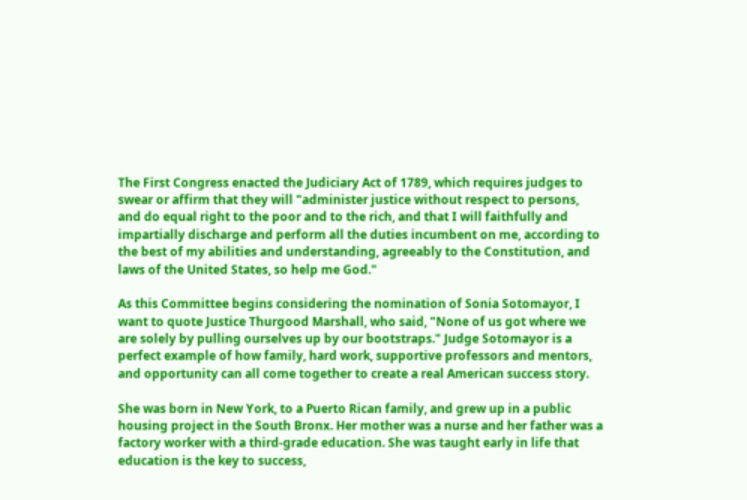The First Congress enacted the Judiciary Act of 1789, which requires judges to swear or affirm that they will "administer justice without respect to persons, and do equal right to the poor and to the rich, and that I will faithfully and impartially discharge and perform all the duties incumbent on me, according to the best of my abilities and understanding, agreeably to the Constitution, and laws of the United States, so help me God."

As this Committee begins considering the nomination of Sonia Sotomayor, I want to quote Justice Thurgood Marshall, who said, "None of us got where we are solely by pulling ourselves up by our bootstraps." Judge Sotomayor is a perfect example of how family, hard work, supportive professors and mentors, and opportunity can all come together to create a real American success story.

She was born in New York, to a Puerto Rican family, and grew up in a public housing project in the South Bronx. Her mother was a nurse and her father was a factory worker with a third-grade education. She was taught early in life that education is the key to success,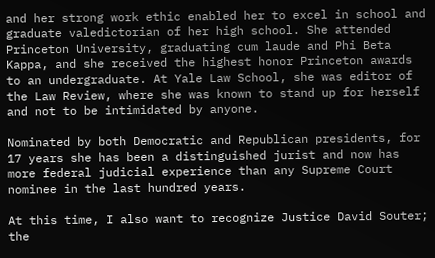and her strong work ethic enabled her to excel in school and graduate valedictorian of her high school. She attended Princeton University, graduating cum laude and Phi Beta Kappa, and she received the highest honor Princeton awards to an undergraduate. At Yale Law School, she was editor of the Law Review, where she was known to stand up for herself and not to be intimidated by anyone.

Nominated by both Democratic and Republican presidents, for 17 years she has been a distinguished jurist and now has more federal judicial experience than any Supreme Court nominee in the last hundred years.

At this time, I also want to recognize Justice David Souter; the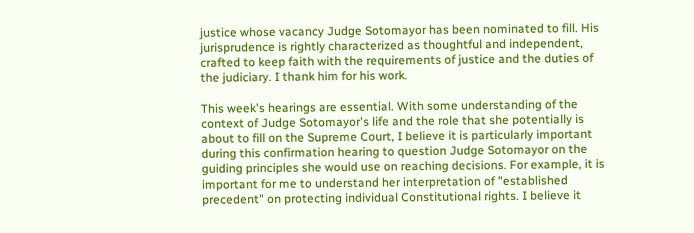justice whose vacancy Judge Sotomayor has been nominated to fill. His jurisprudence is rightly characterized as thoughtful and independent, crafted to keep faith with the requirements of justice and the duties of the judiciary. I thank him for his work.

This week's hearings are essential. With some understanding of the context of Judge Sotomayor's life and the role that she potentially is about to fill on the Supreme Court, I believe it is particularly important during this confirmation hearing to question Judge Sotomayor on the guiding principles she would use on reaching decisions. For example, it is important for me to understand her interpretation of "established precedent" on protecting individual Constitutional rights. I believe it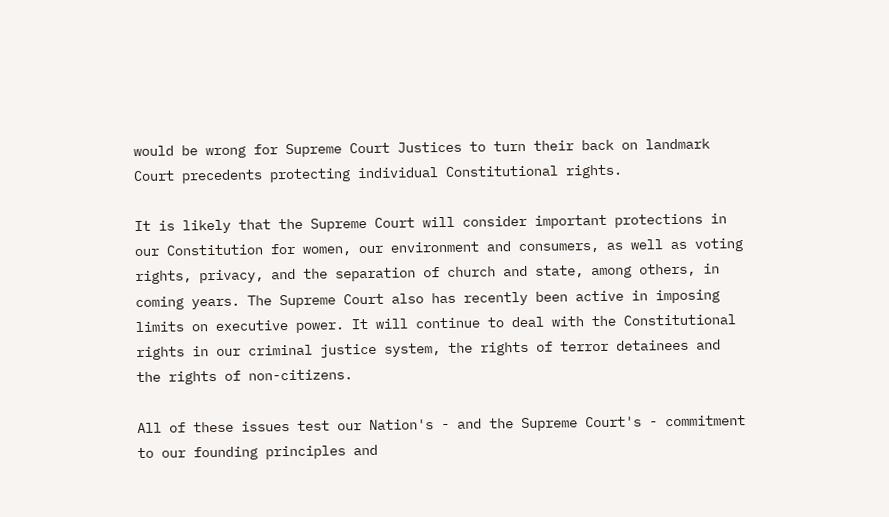would be wrong for Supreme Court Justices to turn their back on landmark Court precedents protecting individual Constitutional rights.

It is likely that the Supreme Court will consider important protections in our Constitution for women, our environment and consumers, as well as voting rights, privacy, and the separation of church and state, among others, in coming years. The Supreme Court also has recently been active in imposing limits on executive power. It will continue to deal with the Constitutional rights in our criminal justice system, the rights of terror detainees and the rights of non-citizens.

All of these issues test our Nation's - and the Supreme Court's - commitment to our founding principles and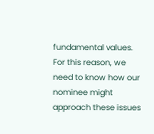fundamental values. For this reason, we need to know how our nominee might approach these issues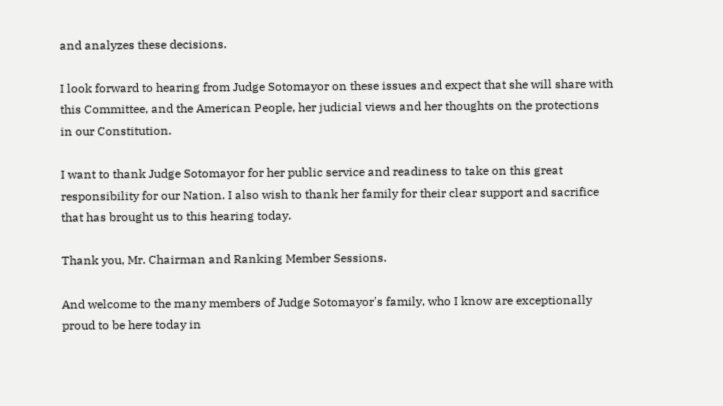and analyzes these decisions.

I look forward to hearing from Judge Sotomayor on these issues and expect that she will share with this Committee, and the American People, her judicial views and her thoughts on the protections in our Constitution.

I want to thank Judge Sotomayor for her public service and readiness to take on this great responsibility for our Nation. I also wish to thank her family for their clear support and sacrifice that has brought us to this hearing today.

Thank you, Mr. Chairman and Ranking Member Sessions.

And welcome to the many members of Judge Sotomayor's family, who I know are exceptionally proud to be here today in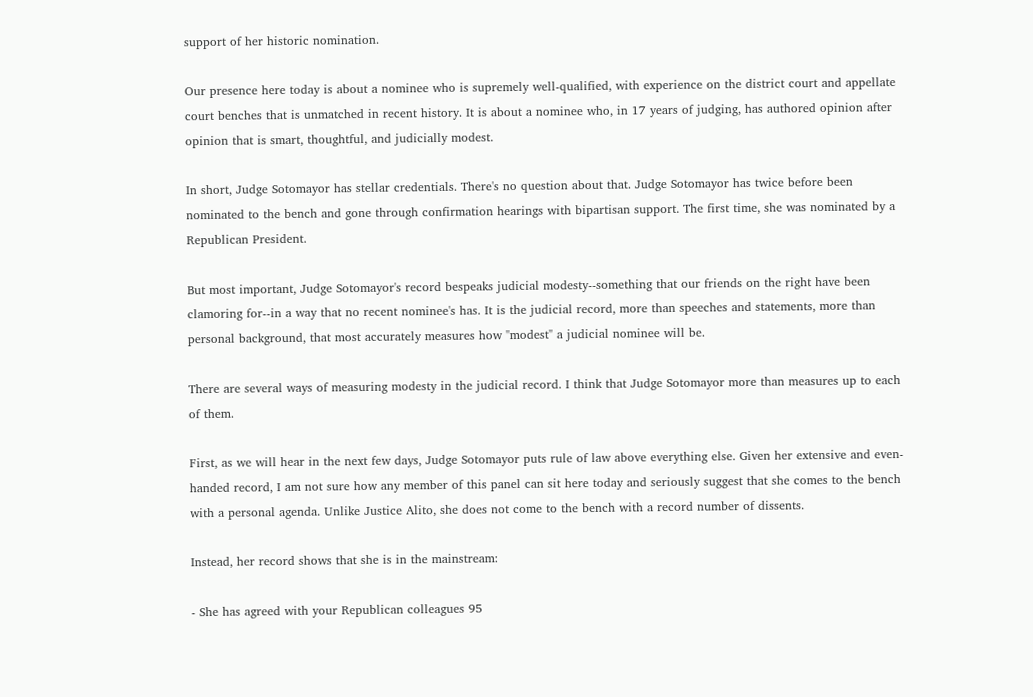support of her historic nomination.

Our presence here today is about a nominee who is supremely well-qualified, with experience on the district court and appellate court benches that is unmatched in recent history. It is about a nominee who, in 17 years of judging, has authored opinion after opinion that is smart, thoughtful, and judicially modest.

In short, Judge Sotomayor has stellar credentials. There's no question about that. Judge Sotomayor has twice before been nominated to the bench and gone through confirmation hearings with bipartisan support. The first time, she was nominated by a Republican President.

But most important, Judge Sotomayor's record bespeaks judicial modesty--something that our friends on the right have been clamoring for--in a way that no recent nominee's has. It is the judicial record, more than speeches and statements, more than personal background, that most accurately measures how "modest" a judicial nominee will be.

There are several ways of measuring modesty in the judicial record. I think that Judge Sotomayor more than measures up to each of them.

First, as we will hear in the next few days, Judge Sotomayor puts rule of law above everything else. Given her extensive and even-handed record, I am not sure how any member of this panel can sit here today and seriously suggest that she comes to the bench with a personal agenda. Unlike Justice Alito, she does not come to the bench with a record number of dissents.

Instead, her record shows that she is in the mainstream:

- She has agreed with your Republican colleagues 95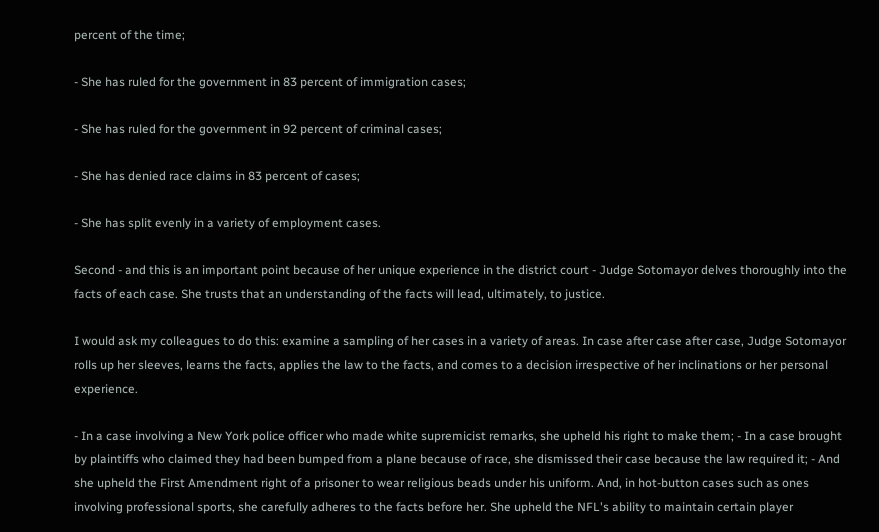percent of the time;

- She has ruled for the government in 83 percent of immigration cases;

- She has ruled for the government in 92 percent of criminal cases;

- She has denied race claims in 83 percent of cases;

- She has split evenly in a variety of employment cases.

Second - and this is an important point because of her unique experience in the district court - Judge Sotomayor delves thoroughly into the facts of each case. She trusts that an understanding of the facts will lead, ultimately, to justice.

I would ask my colleagues to do this: examine a sampling of her cases in a variety of areas. In case after case after case, Judge Sotomayor rolls up her sleeves, learns the facts, applies the law to the facts, and comes to a decision irrespective of her inclinations or her personal experience.

- In a case involving a New York police officer who made white supremicist remarks, she upheld his right to make them; - In a case brought by plaintiffs who claimed they had been bumped from a plane because of race, she dismissed their case because the law required it; - And she upheld the First Amendment right of a prisoner to wear religious beads under his uniform. And, in hot-button cases such as ones involving professional sports, she carefully adheres to the facts before her. She upheld the NFL's ability to maintain certain player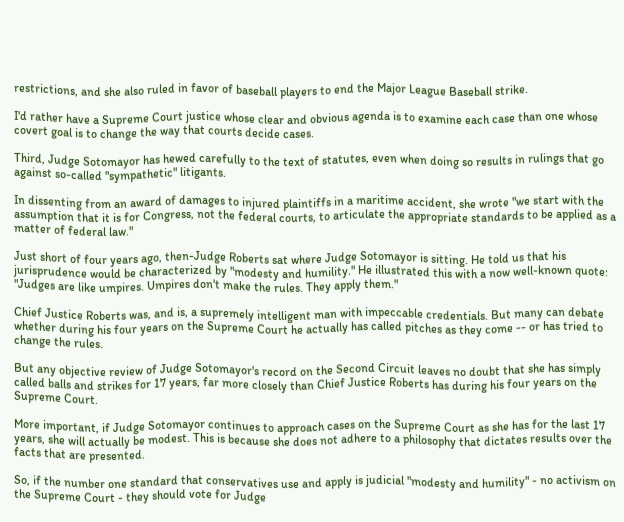restrictions, and she also ruled in favor of baseball players to end the Major League Baseball strike.

I'd rather have a Supreme Court justice whose clear and obvious agenda is to examine each case than one whose covert goal is to change the way that courts decide cases.

Third, Judge Sotomayor has hewed carefully to the text of statutes, even when doing so results in rulings that go against so-called "sympathetic" litigants.

In dissenting from an award of damages to injured plaintiffs in a maritime accident, she wrote "we start with the assumption that it is for Congress, not the federal courts, to articulate the appropriate standards to be applied as a matter of federal law."

Just short of four years ago, then-Judge Roberts sat where Judge Sotomayor is sitting. He told us that his jurisprudence would be characterized by "modesty and humility." He illustrated this with a now well-known quote: "Judges are like umpires. Umpires don't make the rules. They apply them."

Chief Justice Roberts was, and is, a supremely intelligent man with impeccable credentials. But many can debate whether during his four years on the Supreme Court he actually has called pitches as they come -- or has tried to change the rules.

But any objective review of Judge Sotomayor's record on the Second Circuit leaves no doubt that she has simply called balls and strikes for 17 years, far more closely than Chief Justice Roberts has during his four years on the Supreme Court.

More important, if Judge Sotomayor continues to approach cases on the Supreme Court as she has for the last 17 years, she will actually be modest. This is because she does not adhere to a philosophy that dictates results over the facts that are presented.

So, if the number one standard that conservatives use and apply is judicial "modesty and humility" - no activism on the Supreme Court - they should vote for Judge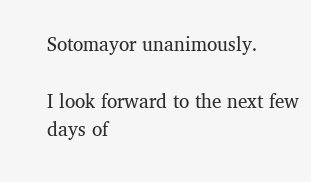Sotomayor unanimously.

I look forward to the next few days of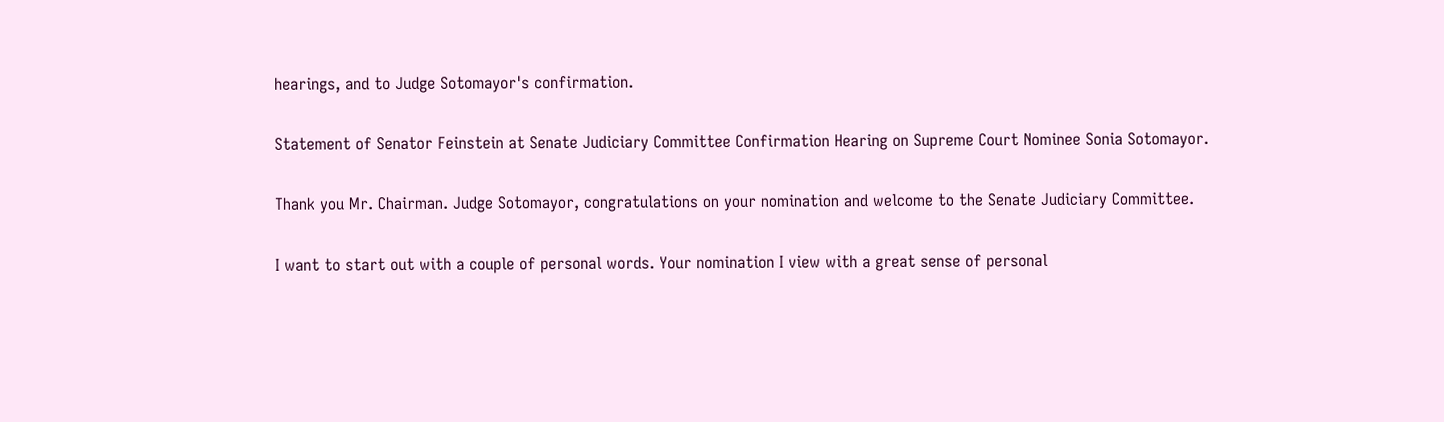hearings, and to Judge Sotomayor's confirmation.

Statement of Senator Feinstein at Senate Judiciary Committee Confirmation Hearing on Supreme Court Nominee Sonia Sotomayor.

Thank you Mr. Chairman. Judge Sotomayor, congratulations on your nomination and welcome to the Senate Judiciary Committee.

I want to start out with a couple of personal words. Your nomination I view with a great sense of personal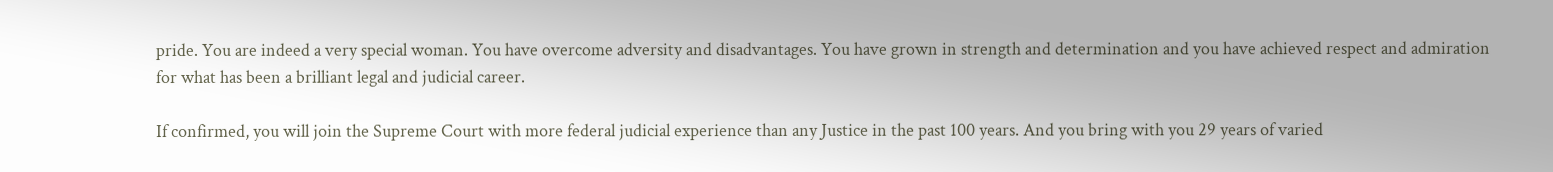pride. You are indeed a very special woman. You have overcome adversity and disadvantages. You have grown in strength and determination and you have achieved respect and admiration for what has been a brilliant legal and judicial career.

If confirmed, you will join the Supreme Court with more federal judicial experience than any Justice in the past 100 years. And you bring with you 29 years of varied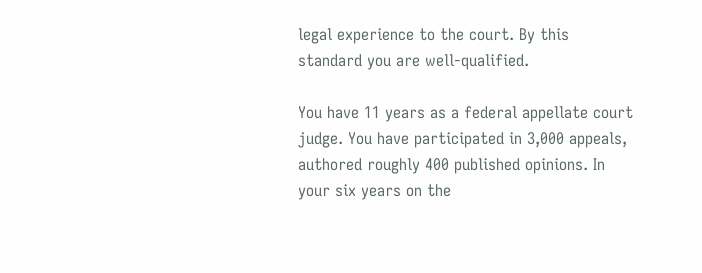legal experience to the court. By this standard you are well-qualified.

You have 11 years as a federal appellate court judge. You have participated in 3,000 appeals, authored roughly 400 published opinions. In your six years on the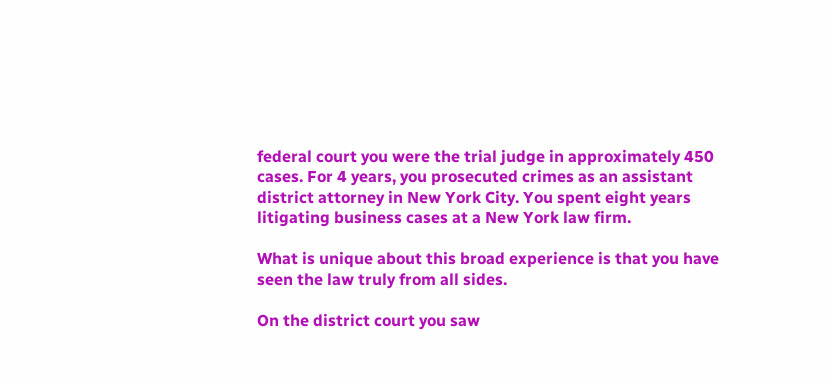federal court you were the trial judge in approximately 450 cases. For 4 years, you prosecuted crimes as an assistant district attorney in New York City. You spent eight years litigating business cases at a New York law firm.

What is unique about this broad experience is that you have seen the law truly from all sides.

On the district court you saw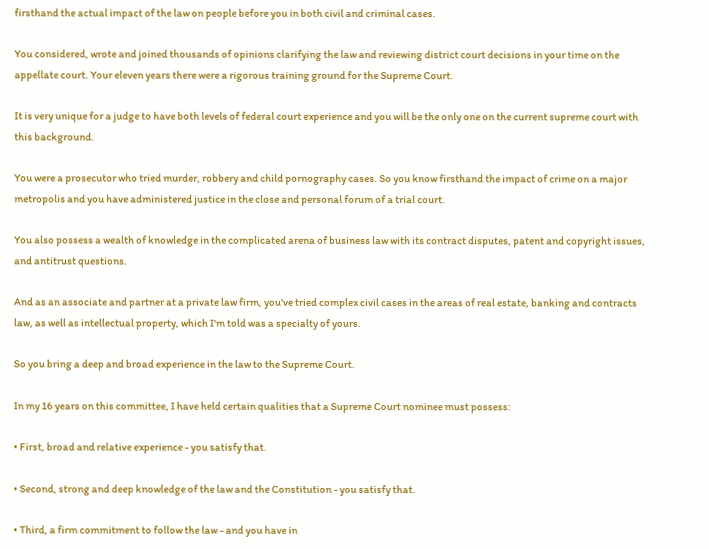firsthand the actual impact of the law on people before you in both civil and criminal cases.

You considered, wrote and joined thousands of opinions clarifying the law and reviewing district court decisions in your time on the appellate court. Your eleven years there were a rigorous training ground for the Supreme Court.

It is very unique for a judge to have both levels of federal court experience and you will be the only one on the current supreme court with this background.

You were a prosecutor who tried murder, robbery and child pornography cases. So you know firsthand the impact of crime on a major metropolis and you have administered justice in the close and personal forum of a trial court.

You also possess a wealth of knowledge in the complicated arena of business law with its contract disputes, patent and copyright issues, and antitrust questions.

And as an associate and partner at a private law firm, you've tried complex civil cases in the areas of real estate, banking and contracts law, as well as intellectual property, which I'm told was a specialty of yours.

So you bring a deep and broad experience in the law to the Supreme Court.

In my 16 years on this committee, I have held certain qualities that a Supreme Court nominee must possess:

• First, broad and relative experience - you satisfy that.

• Second, strong and deep knowledge of the law and the Constitution - you satisfy that.

• Third, a firm commitment to follow the law - and you have in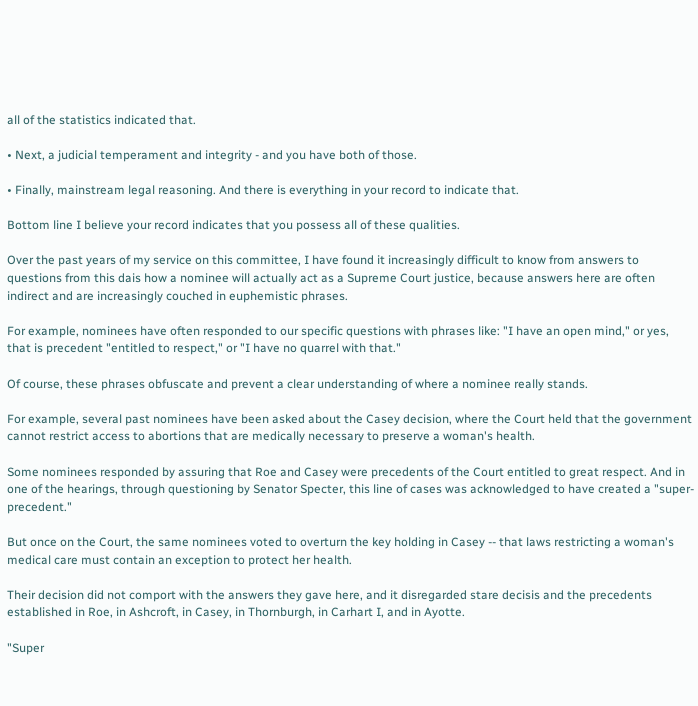all of the statistics indicated that.

• Next, a judicial temperament and integrity - and you have both of those.

• Finally, mainstream legal reasoning. And there is everything in your record to indicate that.

Bottom line I believe your record indicates that you possess all of these qualities.

Over the past years of my service on this committee, I have found it increasingly difficult to know from answers to questions from this dais how a nominee will actually act as a Supreme Court justice, because answers here are often indirect and are increasingly couched in euphemistic phrases.

For example, nominees have often responded to our specific questions with phrases like: "I have an open mind," or yes, that is precedent "entitled to respect," or "I have no quarrel with that."

Of course, these phrases obfuscate and prevent a clear understanding of where a nominee really stands.

For example, several past nominees have been asked about the Casey decision, where the Court held that the government cannot restrict access to abortions that are medically necessary to preserve a woman's health.

Some nominees responded by assuring that Roe and Casey were precedents of the Court entitled to great respect. And in one of the hearings, through questioning by Senator Specter, this line of cases was acknowledged to have created a "super-precedent."

But once on the Court, the same nominees voted to overturn the key holding in Casey -- that laws restricting a woman's medical care must contain an exception to protect her health.

Their decision did not comport with the answers they gave here, and it disregarded stare decisis and the precedents established in Roe, in Ashcroft, in Casey, in Thornburgh, in Carhart I, and in Ayotte.

"Super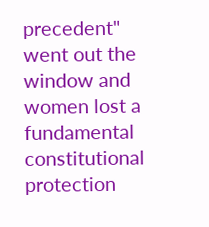precedent" went out the window and women lost a fundamental constitutional protection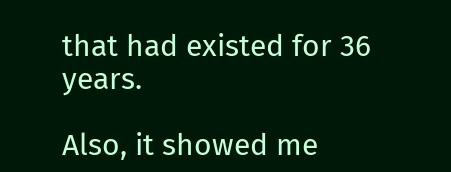that had existed for 36 years.

Also, it showed me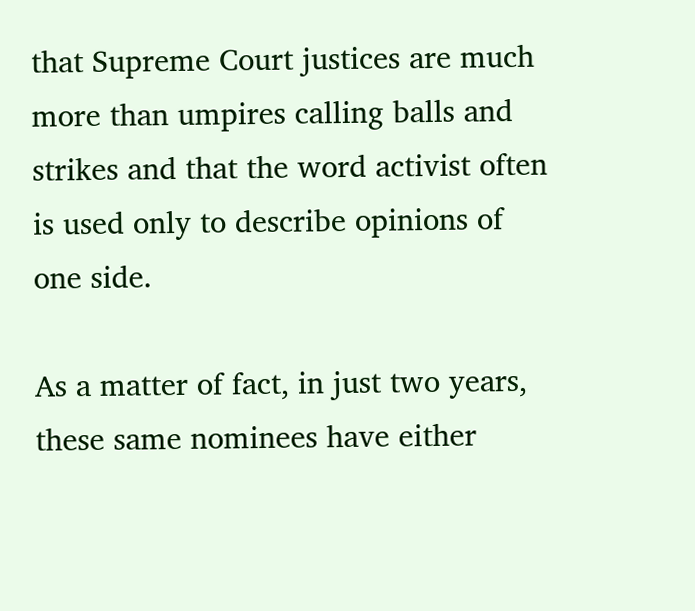that Supreme Court justices are much more than umpires calling balls and strikes and that the word activist often is used only to describe opinions of one side.

As a matter of fact, in just two years, these same nominees have either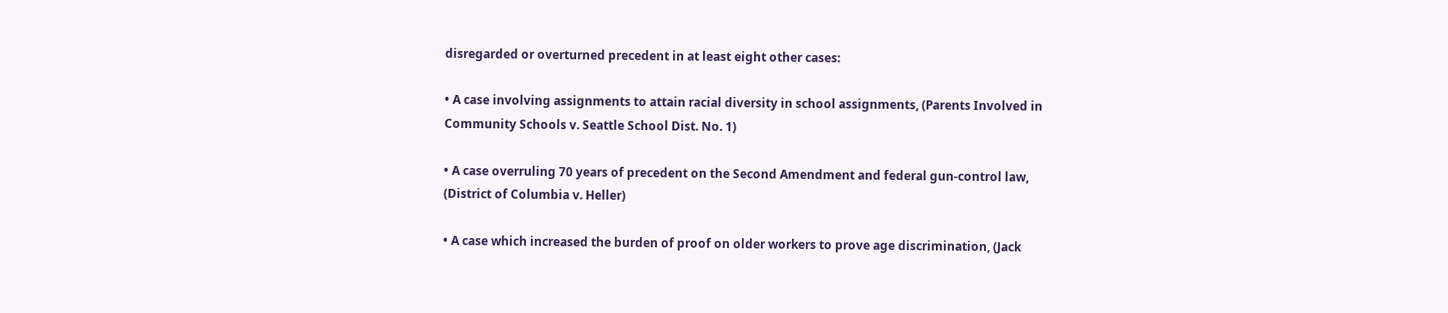disregarded or overturned precedent in at least eight other cases:

• A case involving assignments to attain racial diversity in school assignments, (Parents Involved in Community Schools v. Seattle School Dist. No. 1)

• A case overruling 70 years of precedent on the Second Amendment and federal gun-control law, (District of Columbia v. Heller)

• A case which increased the burden of proof on older workers to prove age discrimination, (Jack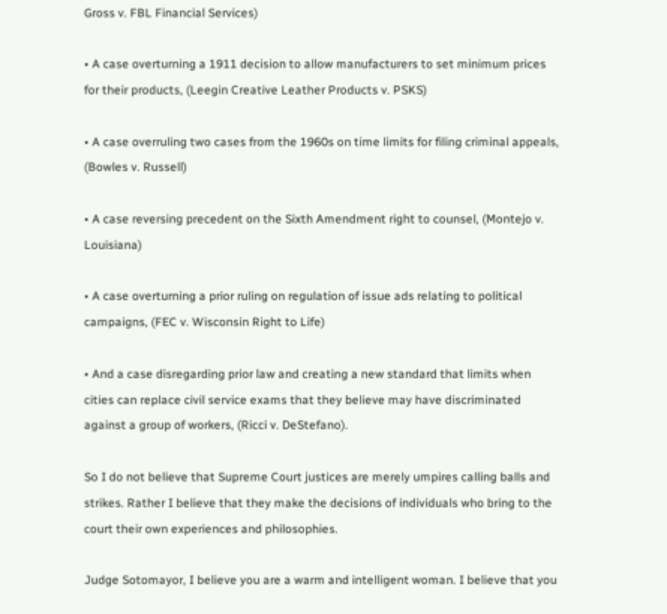Gross v. FBL Financial Services)

• A case overturning a 1911 decision to allow manufacturers to set minimum prices for their products, (Leegin Creative Leather Products v. PSKS)

• A case overruling two cases from the 1960s on time limits for filing criminal appeals, (Bowles v. Russell)

• A case reversing precedent on the Sixth Amendment right to counsel, (Montejo v. Louisiana)

• A case overturning a prior ruling on regulation of issue ads relating to political campaigns, (FEC v. Wisconsin Right to Life)

• And a case disregarding prior law and creating a new standard that limits when cities can replace civil service exams that they believe may have discriminated against a group of workers, (Ricci v. DeStefano).

So I do not believe that Supreme Court justices are merely umpires calling balls and strikes. Rather I believe that they make the decisions of individuals who bring to the court their own experiences and philosophies.

Judge Sotomayor, I believe you are a warm and intelligent woman. I believe that you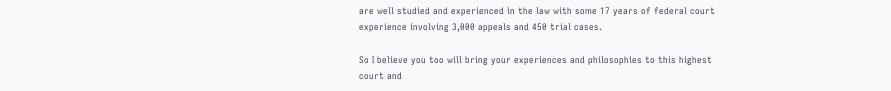are well studied and experienced in the law with some 17 years of federal court experience involving 3,000 appeals and 450 trial cases.

So I believe you too will bring your experiences and philosophies to this highest court and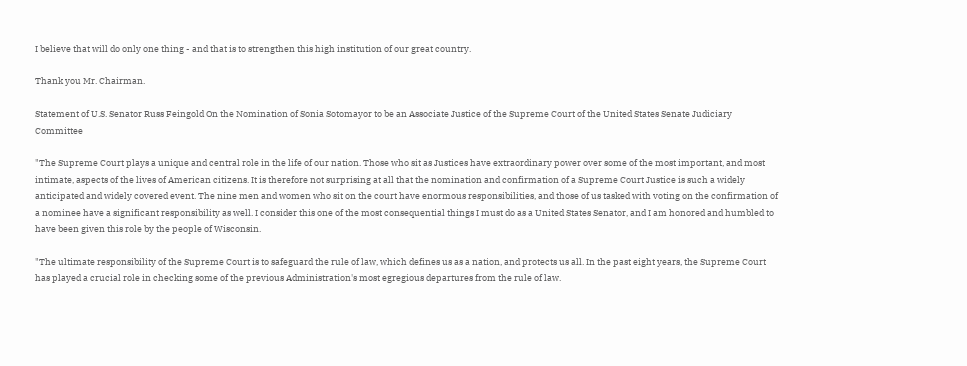I believe that will do only one thing - and that is to strengthen this high institution of our great country.

Thank you Mr. Chairman.

Statement of U.S. Senator Russ Feingold On the Nomination of Sonia Sotomayor to be an Associate Justice of the Supreme Court of the United States Senate Judiciary Committee

"The Supreme Court plays a unique and central role in the life of our nation. Those who sit as Justices have extraordinary power over some of the most important, and most intimate, aspects of the lives of American citizens. It is therefore not surprising at all that the nomination and confirmation of a Supreme Court Justice is such a widely anticipated and widely covered event. The nine men and women who sit on the court have enormous responsibilities, and those of us tasked with voting on the confirmation of a nominee have a significant responsibility as well. I consider this one of the most consequential things I must do as a United States Senator, and I am honored and humbled to have been given this role by the people of Wisconsin.

"The ultimate responsibility of the Supreme Court is to safeguard the rule of law, which defines us as a nation, and protects us all. In the past eight years, the Supreme Court has played a crucial role in checking some of the previous Administration's most egregious departures from the rule of law.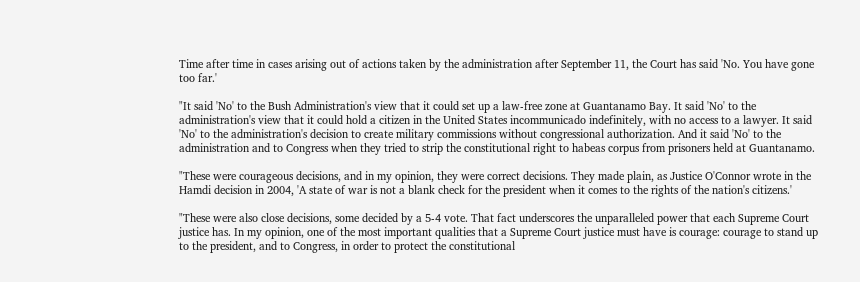Time after time in cases arising out of actions taken by the administration after September 11, the Court has said 'No. You have gone too far.'

"It said 'No' to the Bush Administration's view that it could set up a law-free zone at Guantanamo Bay. It said 'No' to the administration's view that it could hold a citizen in the United States incommunicado indefinitely, with no access to a lawyer. It said 'No' to the administration's decision to create military commissions without congressional authorization. And it said 'No' to the administration and to Congress when they tried to strip the constitutional right to habeas corpus from prisoners held at Guantanamo.

"These were courageous decisions, and in my opinion, they were correct decisions. They made plain, as Justice O'Connor wrote in the Hamdi decision in 2004, 'A state of war is not a blank check for the president when it comes to the rights of the nation's citizens.'

"These were also close decisions, some decided by a 5-4 vote. That fact underscores the unparalleled power that each Supreme Court justice has. In my opinion, one of the most important qualities that a Supreme Court justice must have is courage: courage to stand up to the president, and to Congress, in order to protect the constitutional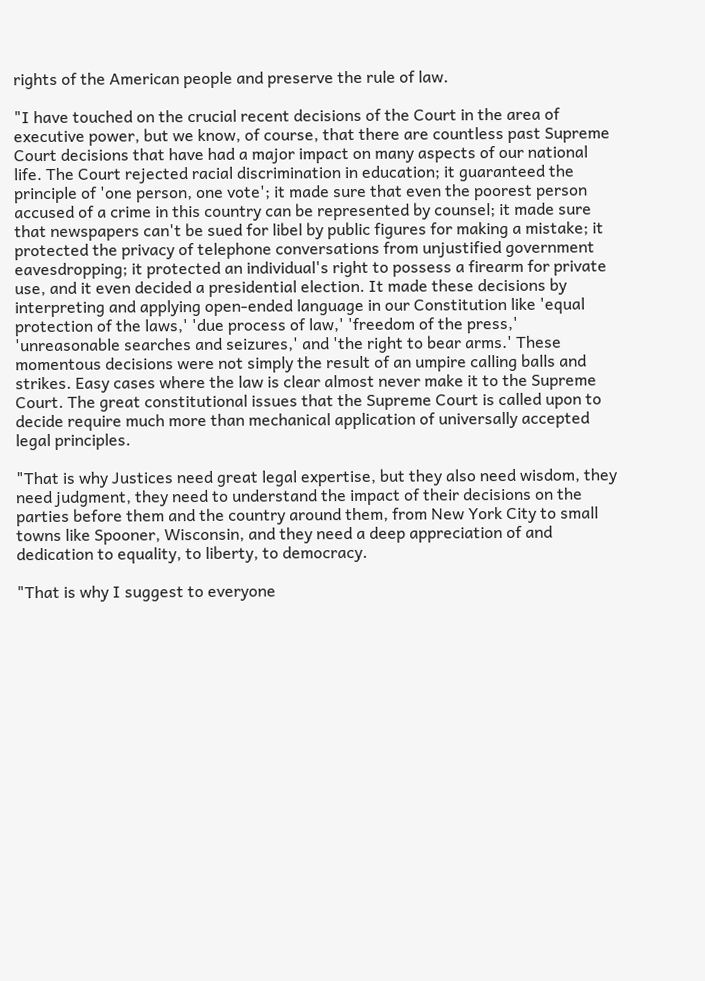rights of the American people and preserve the rule of law.

"I have touched on the crucial recent decisions of the Court in the area of executive power, but we know, of course, that there are countless past Supreme Court decisions that have had a major impact on many aspects of our national life. The Court rejected racial discrimination in education; it guaranteed the principle of 'one person, one vote'; it made sure that even the poorest person accused of a crime in this country can be represented by counsel; it made sure that newspapers can't be sued for libel by public figures for making a mistake; it protected the privacy of telephone conversations from unjustified government eavesdropping; it protected an individual's right to possess a firearm for private use, and it even decided a presidential election. It made these decisions by interpreting and applying open-ended language in our Constitution like 'equal protection of the laws,' 'due process of law,' 'freedom of the press,' 'unreasonable searches and seizures,' and 'the right to bear arms.' These momentous decisions were not simply the result of an umpire calling balls and strikes. Easy cases where the law is clear almost never make it to the Supreme Court. The great constitutional issues that the Supreme Court is called upon to decide require much more than mechanical application of universally accepted legal principles.

"That is why Justices need great legal expertise, but they also need wisdom, they need judgment, they need to understand the impact of their decisions on the parties before them and the country around them, from New York City to small towns like Spooner, Wisconsin, and they need a deep appreciation of and dedication to equality, to liberty, to democracy.

"That is why I suggest to everyone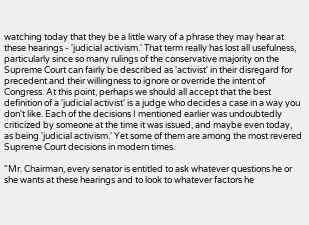watching today that they be a little wary of a phrase they may hear at these hearings - 'judicial activism.' That term really has lost all usefulness, particularly since so many rulings of the conservative majority on the Supreme Court can fairly be described as 'activist' in their disregard for precedent and their willingness to ignore or override the intent of Congress. At this point, perhaps we should all accept that the best definition of a 'judicial activist' is a judge who decides a case in a way you don't like. Each of the decisions I mentioned earlier was undoubtedly criticized by someone at the time it was issued, and maybe even today, as being 'judicial activism.' Yet some of them are among the most revered Supreme Court decisions in modern times.

"Mr. Chairman, every senator is entitled to ask whatever questions he or she wants at these hearings and to look to whatever factors he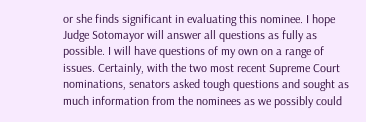or she finds significant in evaluating this nominee. I hope Judge Sotomayor will answer all questions as fully as possible. I will have questions of my own on a range of issues. Certainly, with the two most recent Supreme Court nominations, senators asked tough questions and sought as much information from the nominees as we possibly could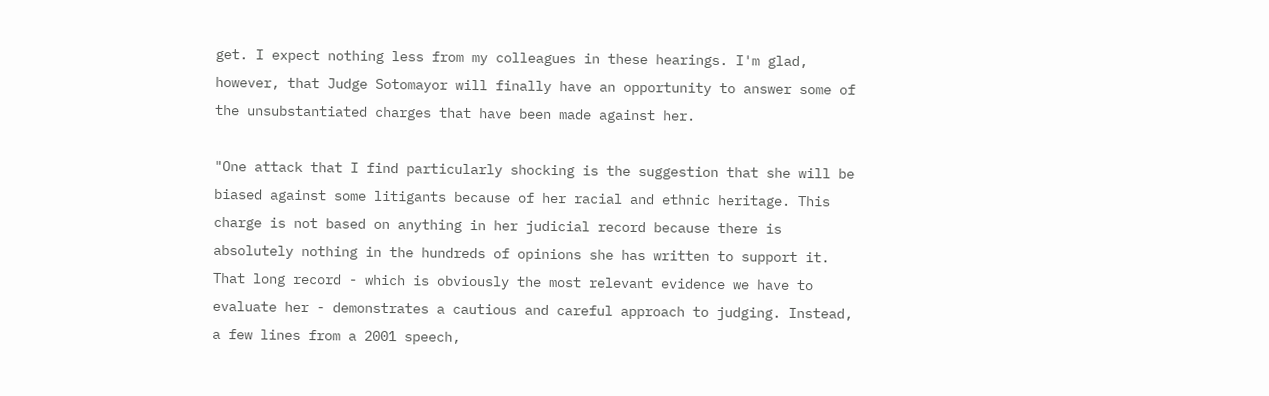get. I expect nothing less from my colleagues in these hearings. I'm glad, however, that Judge Sotomayor will finally have an opportunity to answer some of the unsubstantiated charges that have been made against her.

"One attack that I find particularly shocking is the suggestion that she will be biased against some litigants because of her racial and ethnic heritage. This charge is not based on anything in her judicial record because there is absolutely nothing in the hundreds of opinions she has written to support it. That long record - which is obviously the most relevant evidence we have to evaluate her - demonstrates a cautious and careful approach to judging. Instead, a few lines from a 2001 speech,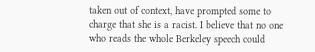taken out of context, have prompted some to charge that she is a racist. I believe that no one who reads the whole Berkeley speech could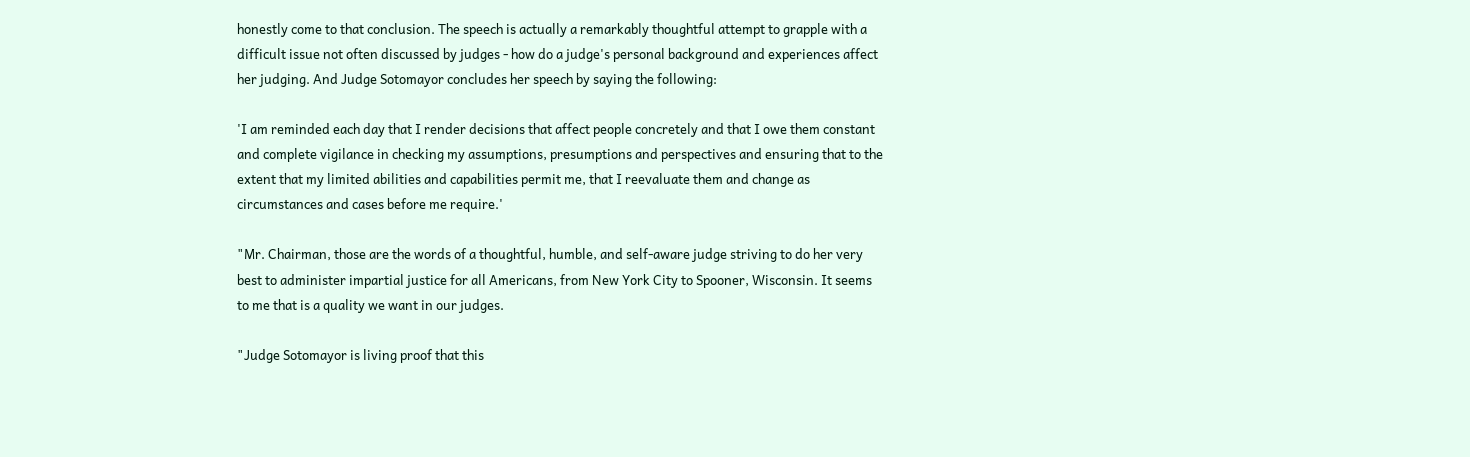honestly come to that conclusion. The speech is actually a remarkably thoughtful attempt to grapple with a difficult issue not often discussed by judges - how do a judge's personal background and experiences affect her judging. And Judge Sotomayor concludes her speech by saying the following:

'I am reminded each day that I render decisions that affect people concretely and that I owe them constant and complete vigilance in checking my assumptions, presumptions and perspectives and ensuring that to the extent that my limited abilities and capabilities permit me, that I reevaluate them and change as circumstances and cases before me require.'

"Mr. Chairman, those are the words of a thoughtful, humble, and self-aware judge striving to do her very best to administer impartial justice for all Americans, from New York City to Spooner, Wisconsin. It seems to me that is a quality we want in our judges.

"Judge Sotomayor is living proof that this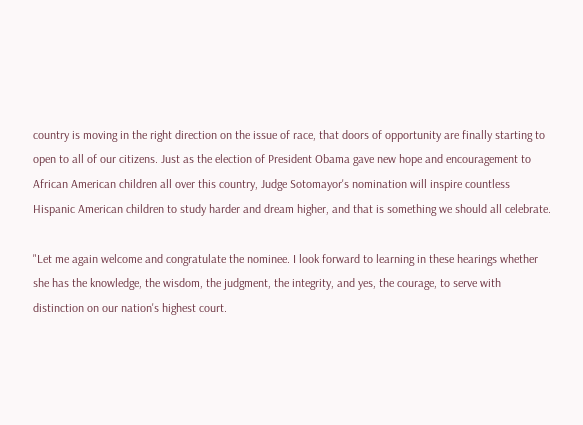country is moving in the right direction on the issue of race, that doors of opportunity are finally starting to open to all of our citizens. Just as the election of President Obama gave new hope and encouragement to African American children all over this country, Judge Sotomayor's nomination will inspire countless Hispanic American children to study harder and dream higher, and that is something we should all celebrate.

"Let me again welcome and congratulate the nominee. I look forward to learning in these hearings whether she has the knowledge, the wisdom, the judgment, the integrity, and yes, the courage, to serve with distinction on our nation's highest court.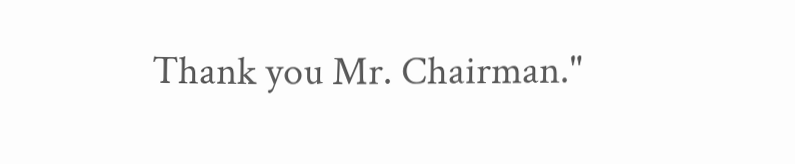Thank you Mr. Chairman."